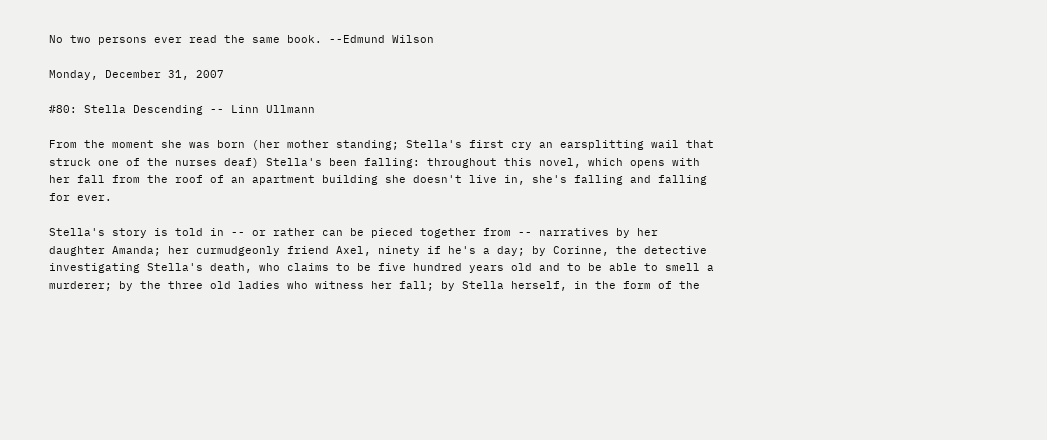No two persons ever read the same book. --Edmund Wilson

Monday, December 31, 2007

#80: Stella Descending -- Linn Ullmann

From the moment she was born (her mother standing; Stella's first cry an earsplitting wail that struck one of the nurses deaf) Stella's been falling: throughout this novel, which opens with her fall from the roof of an apartment building she doesn't live in, she's falling and falling for ever.

Stella's story is told in -- or rather can be pieced together from -- narratives by her daughter Amanda; her curmudgeonly friend Axel, ninety if he's a day; by Corinne, the detective investigating Stella's death, who claims to be five hundred years old and to be able to smell a murderer; by the three old ladies who witness her fall; by Stella herself, in the form of the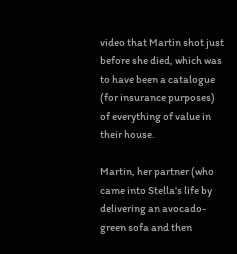video that Martin shot just before she died, which was to have been a catalogue (for insurance purposes) of everything of value in their house.

Martin, her partner (who came into Stella's life by delivering an avocado-green sofa and then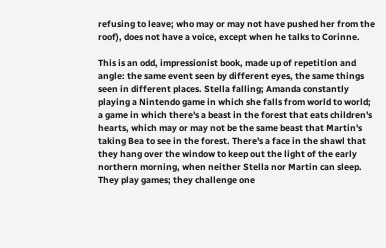refusing to leave; who may or may not have pushed her from the roof), does not have a voice, except when he talks to Corinne.

This is an odd, impressionist book, made up of repetition and angle: the same event seen by different eyes, the same things seen in different places. Stella falling; Amanda constantly playing a Nintendo game in which she falls from world to world; a game in which there's a beast in the forest that eats children's hearts, which may or may not be the same beast that Martin's taking Bea to see in the forest. There's a face in the shawl that they hang over the window to keep out the light of the early northern morning, when neither Stella nor Martin can sleep. They play games; they challenge one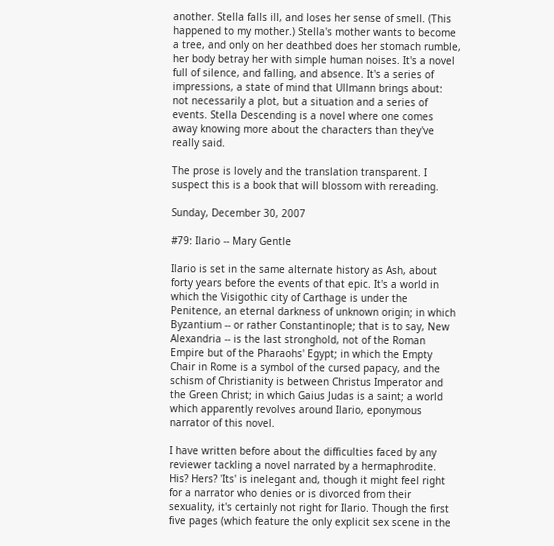another. Stella falls ill, and loses her sense of smell. (This happened to my mother.) Stella's mother wants to become a tree, and only on her deathbed does her stomach rumble, her body betray her with simple human noises. It's a novel full of silence, and falling, and absence. It's a series of impressions, a state of mind that Ullmann brings about: not necessarily a plot, but a situation and a series of events. Stella Descending is a novel where one comes away knowing more about the characters than they've really said.

The prose is lovely and the translation transparent. I suspect this is a book that will blossom with rereading.

Sunday, December 30, 2007

#79: Ilario -- Mary Gentle

Ilario is set in the same alternate history as Ash, about forty years before the events of that epic. It's a world in which the Visigothic city of Carthage is under the Penitence, an eternal darkness of unknown origin; in which Byzantium -- or rather Constantinople; that is to say, New Alexandria -- is the last stronghold, not of the Roman Empire but of the Pharaohs' Egypt; in which the Empty Chair in Rome is a symbol of the cursed papacy, and the schism of Christianity is between Christus Imperator and the Green Christ; in which Gaius Judas is a saint; a world which apparently revolves around Ilario, eponymous narrator of this novel.

I have written before about the difficulties faced by any reviewer tackling a novel narrated by a hermaphrodite. His? Hers? 'Its' is inelegant and, though it might feel right for a narrator who denies or is divorced from their sexuality, it's certainly not right for Ilario. Though the first five pages (which feature the only explicit sex scene in the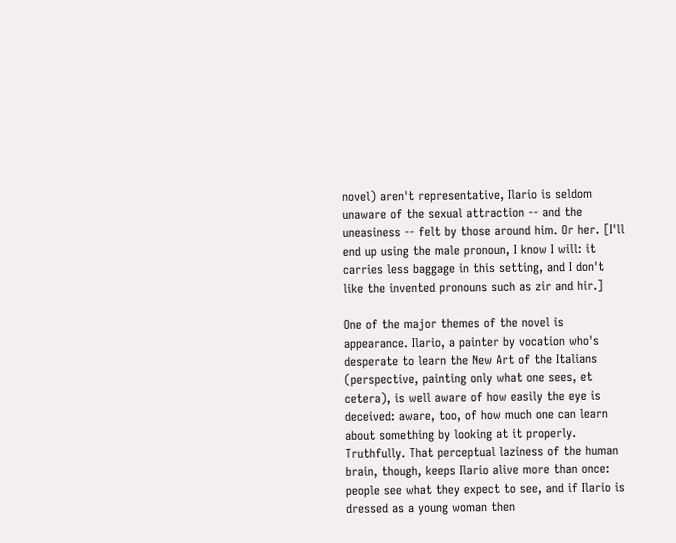novel) aren't representative, Ilario is seldom unaware of the sexual attraction -- and the uneasiness -- felt by those around him. Or her. [I'll end up using the male pronoun, I know I will: it carries less baggage in this setting, and I don't like the invented pronouns such as zir and hir.]

One of the major themes of the novel is appearance. Ilario, a painter by vocation who's desperate to learn the New Art of the Italians (perspective, painting only what one sees, et cetera), is well aware of how easily the eye is deceived: aware, too, of how much one can learn about something by looking at it properly. Truthfully. That perceptual laziness of the human brain, though, keeps Ilario alive more than once: people see what they expect to see, and if Ilario is dressed as a young woman then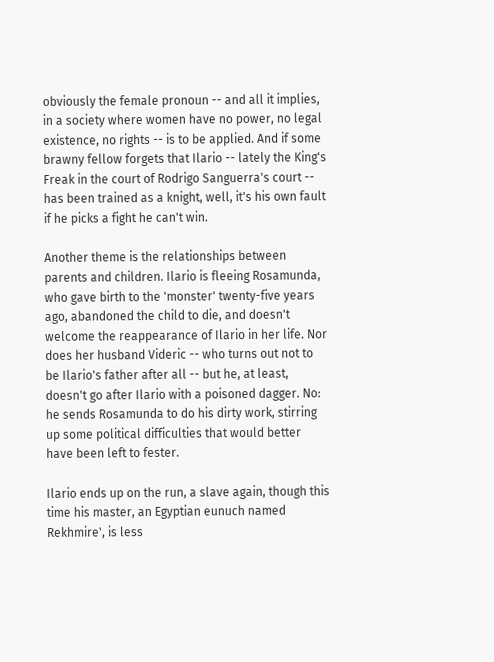obviously the female pronoun -- and all it implies, in a society where women have no power, no legal existence, no rights -- is to be applied. And if some brawny fellow forgets that Ilario -- lately the King's Freak in the court of Rodrigo Sanguerra's court -- has been trained as a knight, well, it's his own fault if he picks a fight he can't win.

Another theme is the relationships between parents and children. Ilario is fleeing Rosamunda, who gave birth to the 'monster' twenty-five years ago, abandoned the child to die, and doesn't welcome the reappearance of Ilario in her life. Nor does her husband Videric -- who turns out not to be Ilario's father after all -- but he, at least, doesn't go after Ilario with a poisoned dagger. No: he sends Rosamunda to do his dirty work, stirring up some political difficulties that would better have been left to fester.

Ilario ends up on the run, a slave again, though this time his master, an Egyptian eunuch named Rekhmire', is less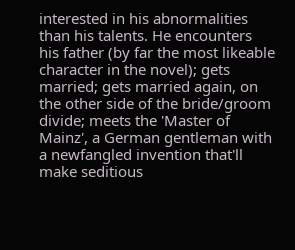interested in his abnormalities than his talents. He encounters his father (by far the most likeable character in the novel); gets married; gets married again, on the other side of the bride/groom divide; meets the 'Master of Mainz', a German gentleman with a newfangled invention that'll make seditious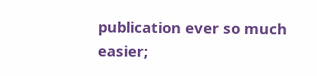publication ever so much easier;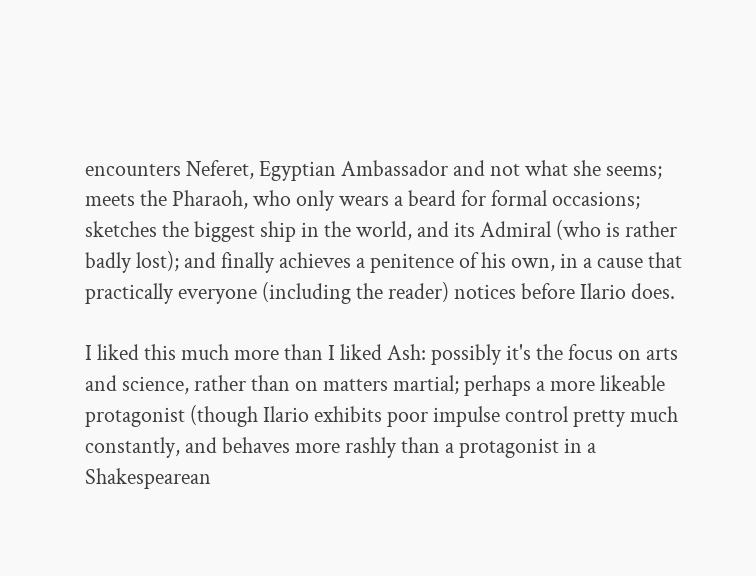encounters Neferet, Egyptian Ambassador and not what she seems; meets the Pharaoh, who only wears a beard for formal occasions; sketches the biggest ship in the world, and its Admiral (who is rather badly lost); and finally achieves a penitence of his own, in a cause that practically everyone (including the reader) notices before Ilario does.

I liked this much more than I liked Ash: possibly it's the focus on arts and science, rather than on matters martial; perhaps a more likeable protagonist (though Ilario exhibits poor impulse control pretty much constantly, and behaves more rashly than a protagonist in a Shakespearean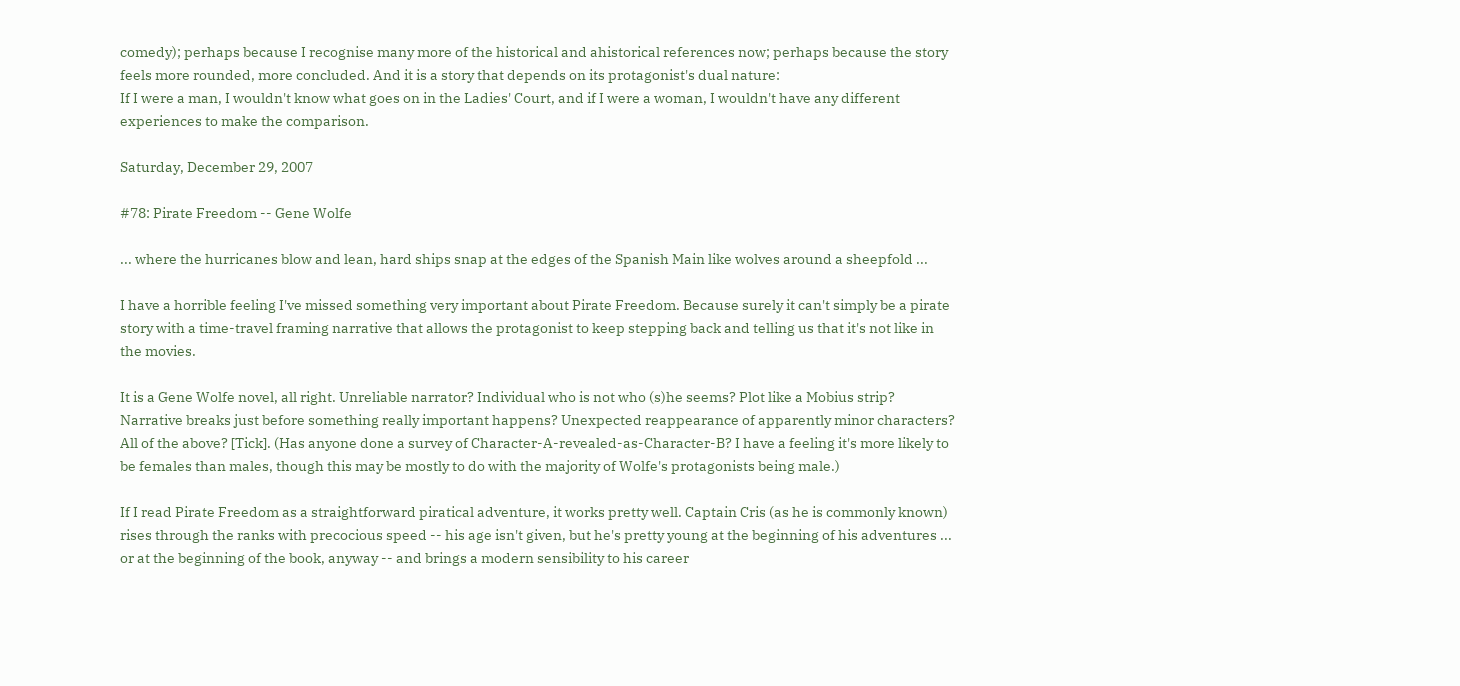comedy); perhaps because I recognise many more of the historical and ahistorical references now; perhaps because the story feels more rounded, more concluded. And it is a story that depends on its protagonist's dual nature:
If I were a man, I wouldn't know what goes on in the Ladies' Court, and if I were a woman, I wouldn't have any different experiences to make the comparison.

Saturday, December 29, 2007

#78: Pirate Freedom -- Gene Wolfe

... where the hurricanes blow and lean, hard ships snap at the edges of the Spanish Main like wolves around a sheepfold ...

I have a horrible feeling I've missed something very important about Pirate Freedom. Because surely it can't simply be a pirate story with a time-travel framing narrative that allows the protagonist to keep stepping back and telling us that it's not like in the movies.

It is a Gene Wolfe novel, all right. Unreliable narrator? Individual who is not who (s)he seems? Plot like a Mobius strip? Narrative breaks just before something really important happens? Unexpected reappearance of apparently minor characters? All of the above? [Tick]. (Has anyone done a survey of Character-A-revealed-as-Character-B? I have a feeling it's more likely to be females than males, though this may be mostly to do with the majority of Wolfe's protagonists being male.)

If I read Pirate Freedom as a straightforward piratical adventure, it works pretty well. Captain Cris (as he is commonly known) rises through the ranks with precocious speed -- his age isn't given, but he's pretty young at the beginning of his adventures ... or at the beginning of the book, anyway -- and brings a modern sensibility to his career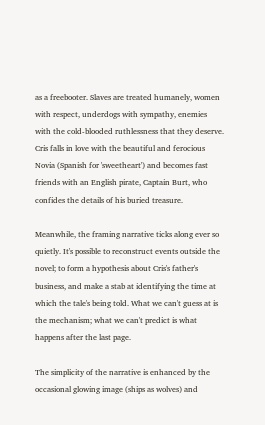as a freebooter. Slaves are treated humanely, women with respect, underdogs with sympathy, enemies with the cold-blooded ruthlessness that they deserve. Cris falls in love with the beautiful and ferocious Novia (Spanish for 'sweetheart') and becomes fast friends with an English pirate, Captain Burt, who confides the details of his buried treasure.

Meanwhile, the framing narrative ticks along ever so quietly. It's possible to reconstruct events outside the novel; to form a hypothesis about Cris's father's business, and make a stab at identifying the time at which the tale's being told. What we can't guess at is the mechanism; what we can't predict is what happens after the last page.

The simplicity of the narrative is enhanced by the occasional glowing image (ships as wolves) and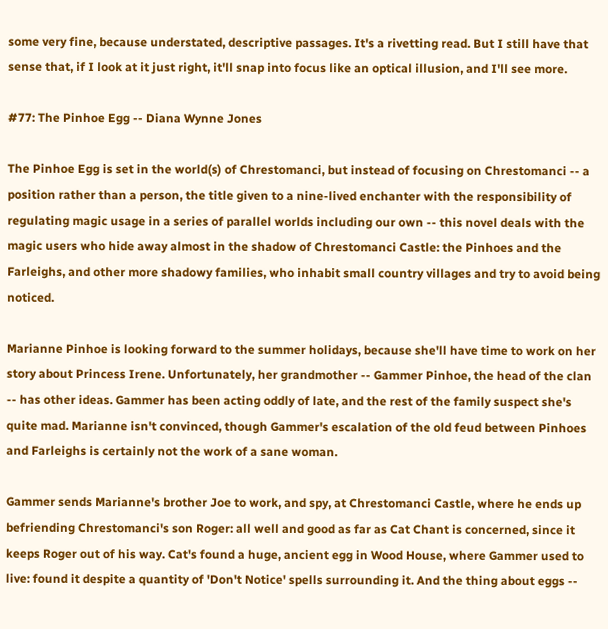some very fine, because understated, descriptive passages. It's a rivetting read. But I still have that sense that, if I look at it just right, it'll snap into focus like an optical illusion, and I'll see more.

#77: The Pinhoe Egg -- Diana Wynne Jones

The Pinhoe Egg is set in the world(s) of Chrestomanci, but instead of focusing on Chrestomanci -- a position rather than a person, the title given to a nine-lived enchanter with the responsibility of regulating magic usage in a series of parallel worlds including our own -- this novel deals with the magic users who hide away almost in the shadow of Chrestomanci Castle: the Pinhoes and the Farleighs, and other more shadowy families, who inhabit small country villages and try to avoid being noticed.

Marianne Pinhoe is looking forward to the summer holidays, because she'll have time to work on her story about Princess Irene. Unfortunately, her grandmother -- Gammer Pinhoe, the head of the clan -- has other ideas. Gammer has been acting oddly of late, and the rest of the family suspect she's quite mad. Marianne isn't convinced, though Gammer's escalation of the old feud between Pinhoes and Farleighs is certainly not the work of a sane woman.

Gammer sends Marianne's brother Joe to work, and spy, at Chrestomanci Castle, where he ends up befriending Chrestomanci's son Roger: all well and good as far as Cat Chant is concerned, since it keeps Roger out of his way. Cat's found a huge, ancient egg in Wood House, where Gammer used to live: found it despite a quantity of 'Don't Notice' spells surrounding it. And the thing about eggs --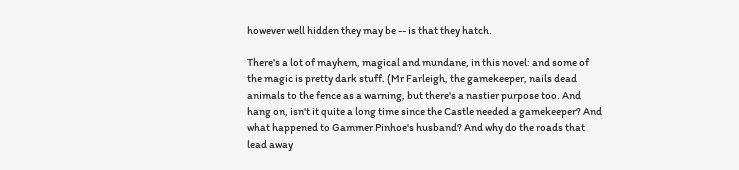however well hidden they may be -- is that they hatch.

There's a lot of mayhem, magical and mundane, in this novel: and some of the magic is pretty dark stuff. (Mr Farleigh, the gamekeeper, nails dead animals to the fence as a warning, but there's a nastier purpose too. And hang on, isn't it quite a long time since the Castle needed a gamekeeper? And what happened to Gammer Pinhoe's husband? And why do the roads that lead away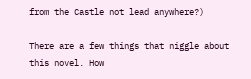from the Castle not lead anywhere?)

There are a few things that niggle about this novel. How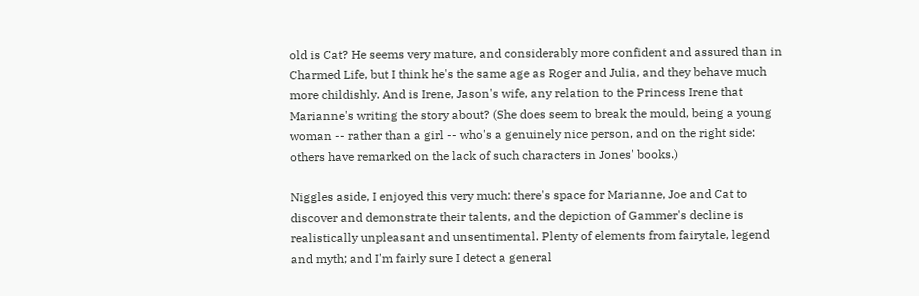old is Cat? He seems very mature, and considerably more confident and assured than in Charmed Life, but I think he's the same age as Roger and Julia, and they behave much more childishly. And is Irene, Jason's wife, any relation to the Princess Irene that Marianne's writing the story about? (She does seem to break the mould, being a young woman -- rather than a girl -- who's a genuinely nice person, and on the right side: others have remarked on the lack of such characters in Jones' books.)

Niggles aside, I enjoyed this very much: there's space for Marianne, Joe and Cat to discover and demonstrate their talents, and the depiction of Gammer's decline is realistically unpleasant and unsentimental. Plenty of elements from fairytale, legend and myth; and I'm fairly sure I detect a general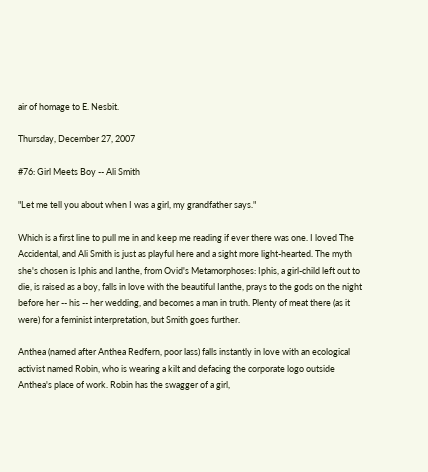air of homage to E. Nesbit.

Thursday, December 27, 2007

#76: Girl Meets Boy -- Ali Smith

"Let me tell you about when I was a girl, my grandfather says."

Which is a first line to pull me in and keep me reading if ever there was one. I loved The Accidental, and Ali Smith is just as playful here and a sight more light-hearted. The myth she's chosen is Iphis and Ianthe, from Ovid's Metamorphoses: Iphis, a girl-child left out to die, is raised as a boy, falls in love with the beautiful Ianthe, prays to the gods on the night before her -- his -- her wedding, and becomes a man in truth. Plenty of meat there (as it were) for a feminist interpretation, but Smith goes further.

Anthea (named after Anthea Redfern, poor lass) falls instantly in love with an ecological activist named Robin, who is wearing a kilt and defacing the corporate logo outside Anthea's place of work. Robin has the swagger of a girl,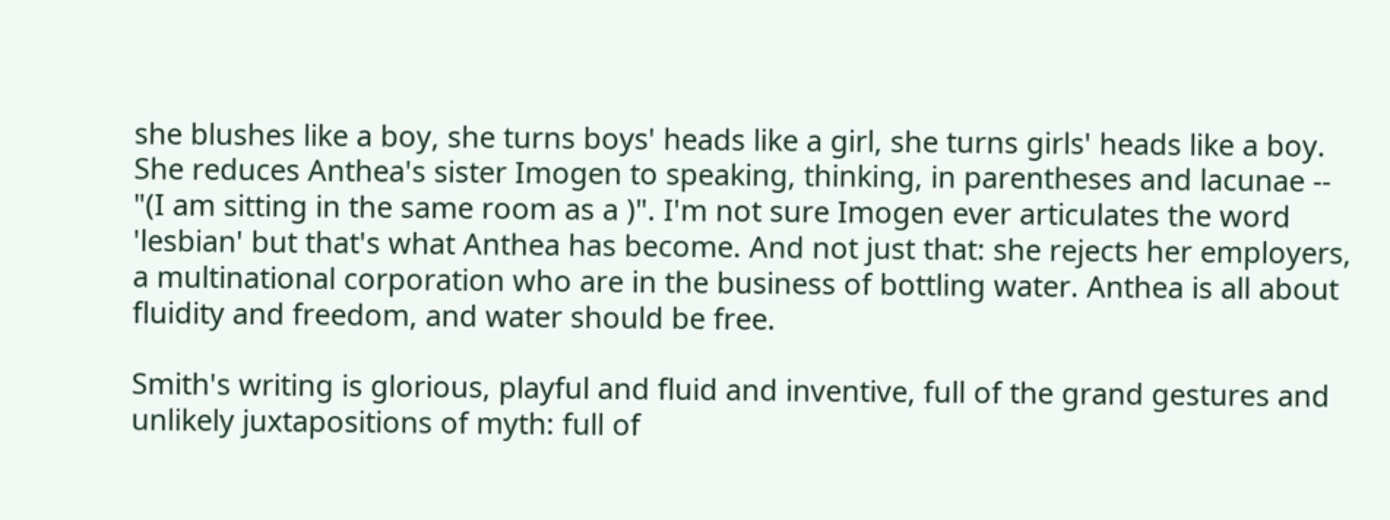she blushes like a boy, she turns boys' heads like a girl, she turns girls' heads like a boy. She reduces Anthea's sister Imogen to speaking, thinking, in parentheses and lacunae -- "(I am sitting in the same room as a )". I'm not sure Imogen ever articulates the word 'lesbian' but that's what Anthea has become. And not just that: she rejects her employers, a multinational corporation who are in the business of bottling water. Anthea is all about fluidity and freedom, and water should be free.

Smith's writing is glorious, playful and fluid and inventive, full of the grand gestures and unlikely juxtapositions of myth: full of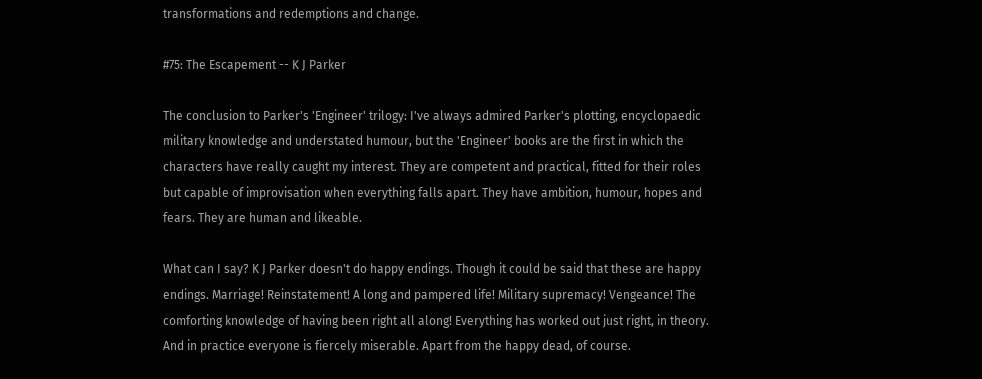transformations and redemptions and change.

#75: The Escapement -- K J Parker

The conclusion to Parker's 'Engineer' trilogy: I've always admired Parker's plotting, encyclopaedic military knowledge and understated humour, but the 'Engineer' books are the first in which the characters have really caught my interest. They are competent and practical, fitted for their roles but capable of improvisation when everything falls apart. They have ambition, humour, hopes and fears. They are human and likeable.

What can I say? K J Parker doesn't do happy endings. Though it could be said that these are happy endings. Marriage! Reinstatement! A long and pampered life! Military supremacy! Vengeance! The comforting knowledge of having been right all along! Everything has worked out just right, in theory. And in practice everyone is fiercely miserable. Apart from the happy dead, of course.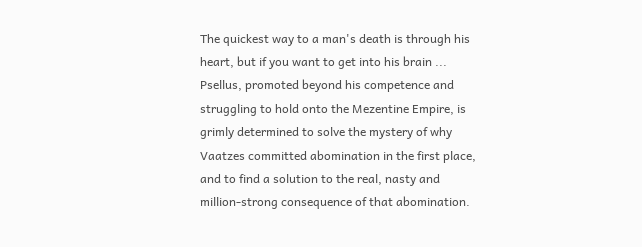The quickest way to a man's death is through his heart, but if you want to get into his brain ...
Psellus, promoted beyond his competence and struggling to hold onto the Mezentine Empire, is grimly determined to solve the mystery of why Vaatzes committed abomination in the first place, and to find a solution to the real, nasty and million-strong consequence of that abomination.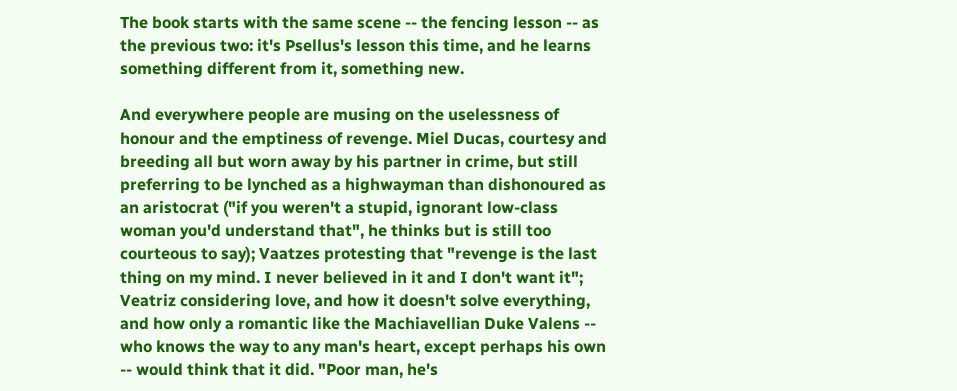The book starts with the same scene -- the fencing lesson -- as the previous two: it's Psellus's lesson this time, and he learns something different from it, something new.

And everywhere people are musing on the uselessness of honour and the emptiness of revenge. Miel Ducas, courtesy and breeding all but worn away by his partner in crime, but still preferring to be lynched as a highwayman than dishonoured as an aristocrat ("if you weren't a stupid, ignorant low-class woman you'd understand that", he thinks but is still too courteous to say); Vaatzes protesting that "revenge is the last thing on my mind. I never believed in it and I don't want it"; Veatriz considering love, and how it doesn't solve everything, and how only a romantic like the Machiavellian Duke Valens -- who knows the way to any man's heart, except perhaps his own -- would think that it did. "Poor man, he's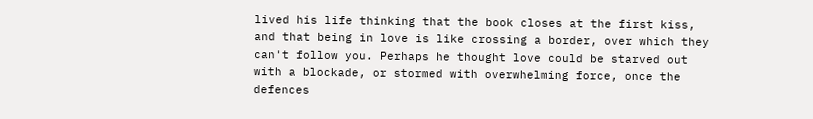lived his life thinking that the book closes at the first kiss, and that being in love is like crossing a border, over which they can't follow you. Perhaps he thought love could be starved out with a blockade, or stormed with overwhelming force, once the defences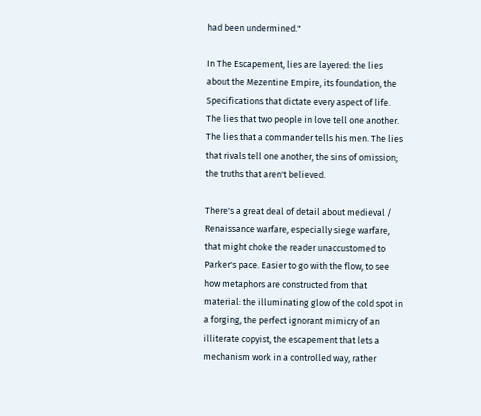had been undermined."

In The Escapement, lies are layered: the lies about the Mezentine Empire, its foundation, the Specifications that dictate every aspect of life. The lies that two people in love tell one another. The lies that a commander tells his men. The lies that rivals tell one another, the sins of omission; the truths that aren't believed.

There's a great deal of detail about medieval / Renaissance warfare, especially siege warfare, that might choke the reader unaccustomed to Parker's pace. Easier to go with the flow, to see how metaphors are constructed from that material: the illuminating glow of the cold spot in a forging, the perfect ignorant mimicry of an illiterate copyist, the escapement that lets a mechanism work in a controlled way, rather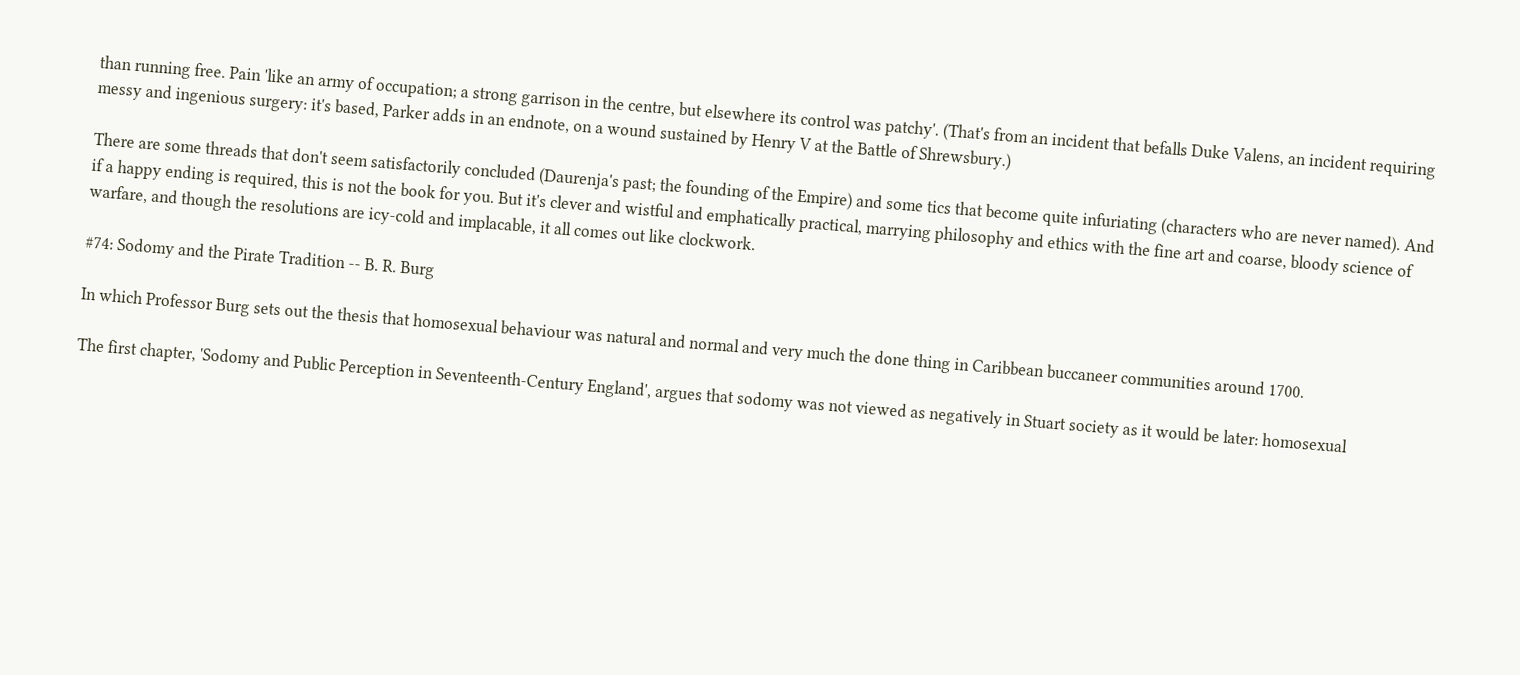than running free. Pain 'like an army of occupation; a strong garrison in the centre, but elsewhere its control was patchy'. (That's from an incident that befalls Duke Valens, an incident requiring messy and ingenious surgery: it's based, Parker adds in an endnote, on a wound sustained by Henry V at the Battle of Shrewsbury.)

There are some threads that don't seem satisfactorily concluded (Daurenja's past; the founding of the Empire) and some tics that become quite infuriating (characters who are never named). And if a happy ending is required, this is not the book for you. But it's clever and wistful and emphatically practical, marrying philosophy and ethics with the fine art and coarse, bloody science of warfare, and though the resolutions are icy-cold and implacable, it all comes out like clockwork.

#74: Sodomy and the Pirate Tradition -- B. R. Burg

In which Professor Burg sets out the thesis that homosexual behaviour was natural and normal and very much the done thing in Caribbean buccaneer communities around 1700.

The first chapter, 'Sodomy and Public Perception in Seventeenth-Century England', argues that sodomy was not viewed as negatively in Stuart society as it would be later: homosexual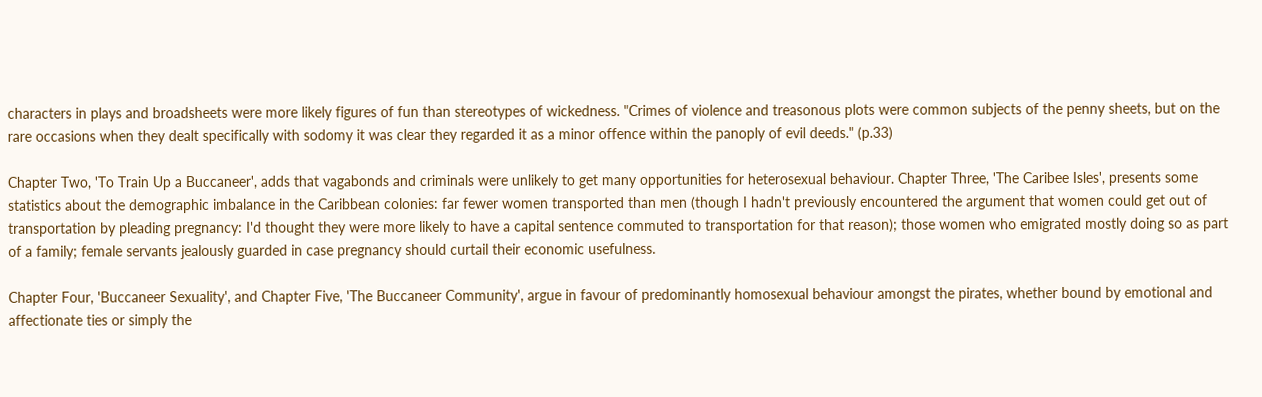characters in plays and broadsheets were more likely figures of fun than stereotypes of wickedness. "Crimes of violence and treasonous plots were common subjects of the penny sheets, but on the rare occasions when they dealt specifically with sodomy it was clear they regarded it as a minor offence within the panoply of evil deeds." (p.33)

Chapter Two, 'To Train Up a Buccaneer', adds that vagabonds and criminals were unlikely to get many opportunities for heterosexual behaviour. Chapter Three, 'The Caribee Isles', presents some statistics about the demographic imbalance in the Caribbean colonies: far fewer women transported than men (though I hadn't previously encountered the argument that women could get out of transportation by pleading pregnancy: I'd thought they were more likely to have a capital sentence commuted to transportation for that reason); those women who emigrated mostly doing so as part of a family; female servants jealously guarded in case pregnancy should curtail their economic usefulness.

Chapter Four, 'Buccaneer Sexuality', and Chapter Five, 'The Buccaneer Community', argue in favour of predominantly homosexual behaviour amongst the pirates, whether bound by emotional and affectionate ties or simply the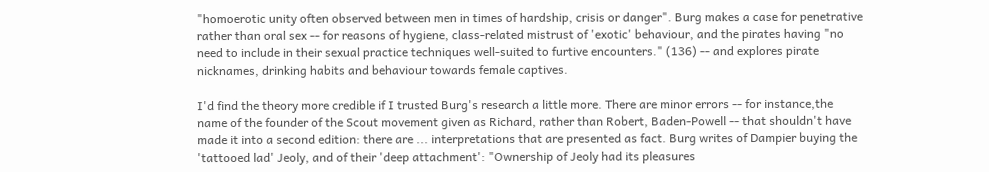"homoerotic unity often observed between men in times of hardship, crisis or danger". Burg makes a case for penetrative rather than oral sex -- for reasons of hygiene, class-related mistrust of 'exotic' behaviour, and the pirates having "no need to include in their sexual practice techniques well-suited to furtive encounters." (136) -- and explores pirate nicknames, drinking habits and behaviour towards female captives.

I'd find the theory more credible if I trusted Burg's research a little more. There are minor errors -- for instance,the name of the founder of the Scout movement given as Richard, rather than Robert, Baden-Powell -- that shouldn't have made it into a second edition: there are ... interpretations that are presented as fact. Burg writes of Dampier buying the 'tattooed lad' Jeoly, and of their 'deep attachment': "Ownership of Jeoly had its pleasures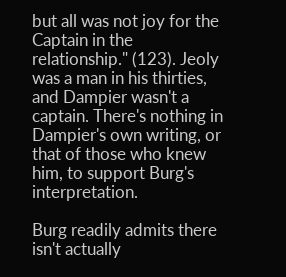but all was not joy for the Captain in the relationship." (123). Jeoly was a man in his thirties, and Dampier wasn't a captain. There's nothing in Dampier's own writing, or that of those who knew him, to support Burg's interpretation.

Burg readily admits there isn't actually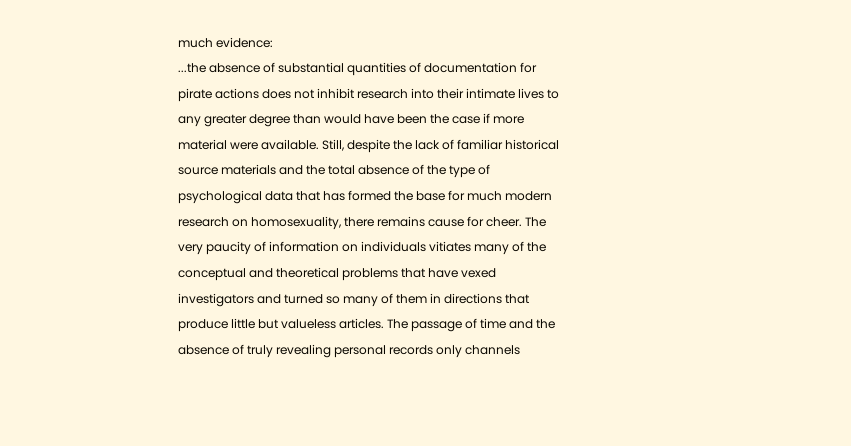much evidence:
...the absence of substantial quantities of documentation for pirate actions does not inhibit research into their intimate lives to any greater degree than would have been the case if more material were available. Still, despite the lack of familiar historical source materials and the total absence of the type of psychological data that has formed the base for much modern research on homosexuality, there remains cause for cheer. The very paucity of information on individuals vitiates many of the conceptual and theoretical problems that have vexed investigators and turned so many of them in directions that produce little but valueless articles. The passage of time and the absence of truly revealing personal records only channels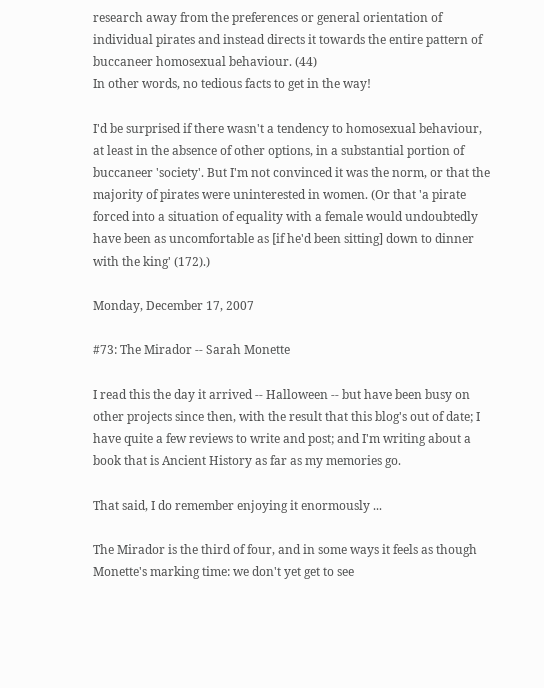research away from the preferences or general orientation of individual pirates and instead directs it towards the entire pattern of buccaneer homosexual behaviour. (44)
In other words, no tedious facts to get in the way!

I'd be surprised if there wasn't a tendency to homosexual behaviour, at least in the absence of other options, in a substantial portion of buccaneer 'society'. But I'm not convinced it was the norm, or that the majority of pirates were uninterested in women. (Or that 'a pirate forced into a situation of equality with a female would undoubtedly have been as uncomfortable as [if he'd been sitting] down to dinner with the king' (172).)

Monday, December 17, 2007

#73: The Mirador -- Sarah Monette

I read this the day it arrived -- Halloween -- but have been busy on other projects since then, with the result that this blog's out of date; I have quite a few reviews to write and post; and I'm writing about a book that is Ancient History as far as my memories go.

That said, I do remember enjoying it enormously ...

The Mirador is the third of four, and in some ways it feels as though Monette's marking time: we don't yet get to see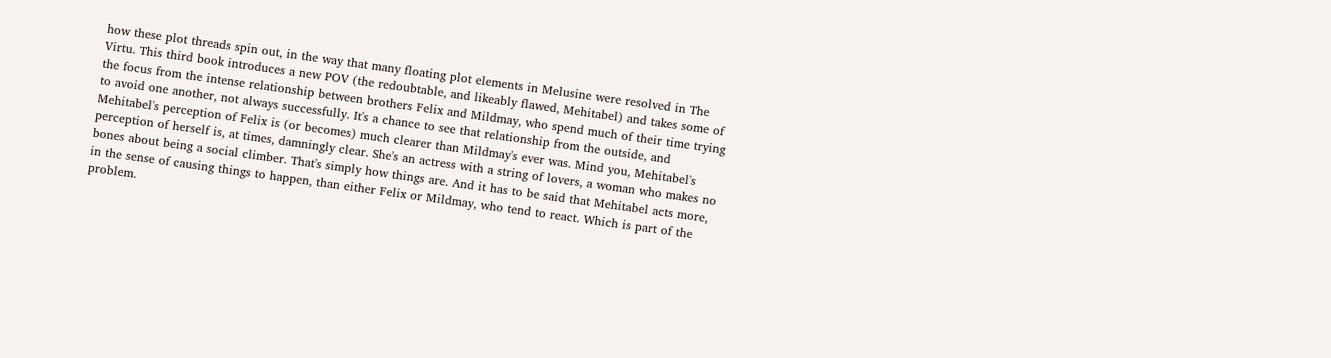how these plot threads spin out, in the way that many floating plot elements in Melusine were resolved in The Virtu. This third book introduces a new POV (the redoubtable, and likeably flawed, Mehitabel) and takes some of the focus from the intense relationship between brothers Felix and Mildmay, who spend much of their time trying to avoid one another, not always successfully. It's a chance to see that relationship from the outside, and Mehitabel's perception of Felix is (or becomes) much clearer than Mildmay's ever was. Mind you, Mehitabel's perception of herself is, at times, damningly clear. She's an actress with a string of lovers, a woman who makes no bones about being a social climber. That's simply how things are. And it has to be said that Mehitabel acts more, in the sense of causing things to happen, than either Felix or Mildmay, who tend to react. Which is part of the problem.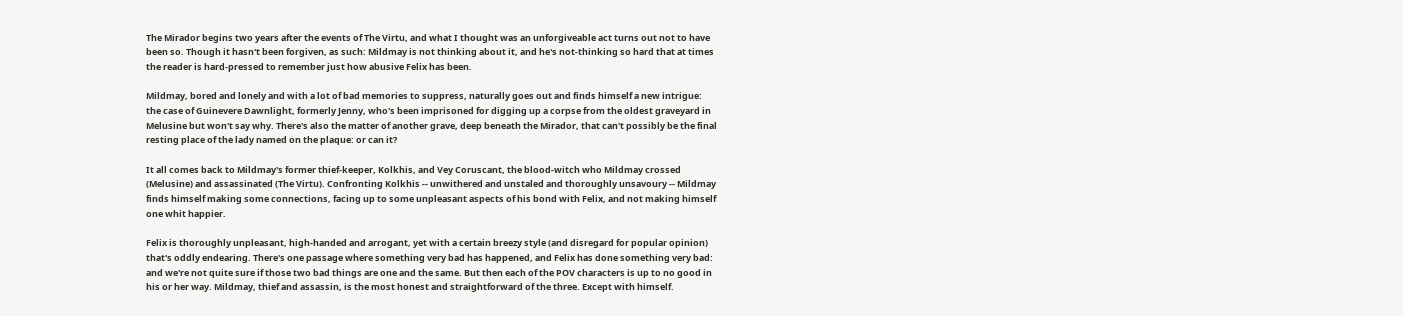The Mirador begins two years after the events of The Virtu, and what I thought was an unforgiveable act turns out not to have been so. Though it hasn't been forgiven, as such: Mildmay is not thinking about it, and he's not-thinking so hard that at times the reader is hard-pressed to remember just how abusive Felix has been.

Mildmay, bored and lonely and with a lot of bad memories to suppress, naturally goes out and finds himself a new intrigue: the case of Guinevere Dawnlight, formerly Jenny, who's been imprisoned for digging up a corpse from the oldest graveyard in Melusine but won't say why. There's also the matter of another grave, deep beneath the Mirador, that can't possibly be the final resting place of the lady named on the plaque: or can it?

It all comes back to Mildmay's former thief-keeper, Kolkhis, and Vey Coruscant, the blood-witch who Mildmay crossed (Melusine) and assassinated (The Virtu). Confronting Kolkhis -- unwithered and unstaled and thoroughly unsavoury -- Mildmay finds himself making some connections, facing up to some unpleasant aspects of his bond with Felix, and not making himself one whit happier.

Felix is thoroughly unpleasant, high-handed and arrogant, yet with a certain breezy style (and disregard for popular opinion) that's oddly endearing. There's one passage where something very bad has happened, and Felix has done something very bad: and we're not quite sure if those two bad things are one and the same. But then each of the POV characters is up to no good in his or her way. Mildmay, thief and assassin, is the most honest and straightforward of the three. Except with himself.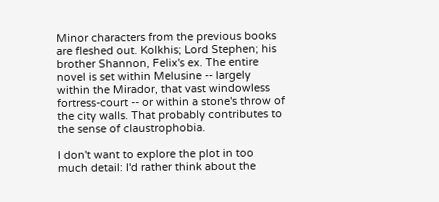Minor characters from the previous books are fleshed out. Kolkhis; Lord Stephen; his brother Shannon, Felix's ex. The entire novel is set within Melusine -- largely within the Mirador, that vast windowless fortress-court -- or within a stone's throw of the city walls. That probably contributes to the sense of claustrophobia.

I don't want to explore the plot in too much detail: I'd rather think about the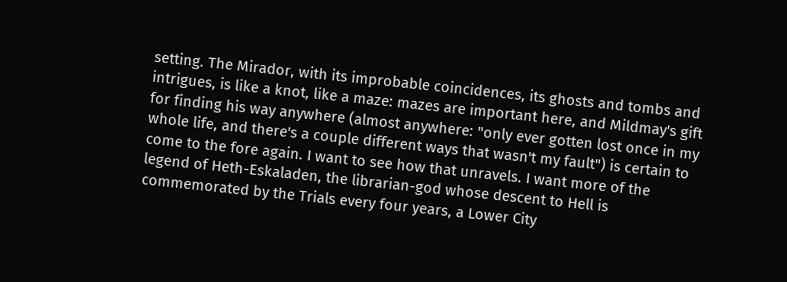setting. The Mirador, with its improbable coincidences, its ghosts and tombs and intrigues, is like a knot, like a maze: mazes are important here, and Mildmay's gift for finding his way anywhere (almost anywhere: "only ever gotten lost once in my whole life, and there's a couple different ways that wasn't my fault") is certain to come to the fore again. I want to see how that unravels. I want more of the legend of Heth-Eskaladen, the librarian-god whose descent to Hell is commemorated by the Trials every four years, a Lower City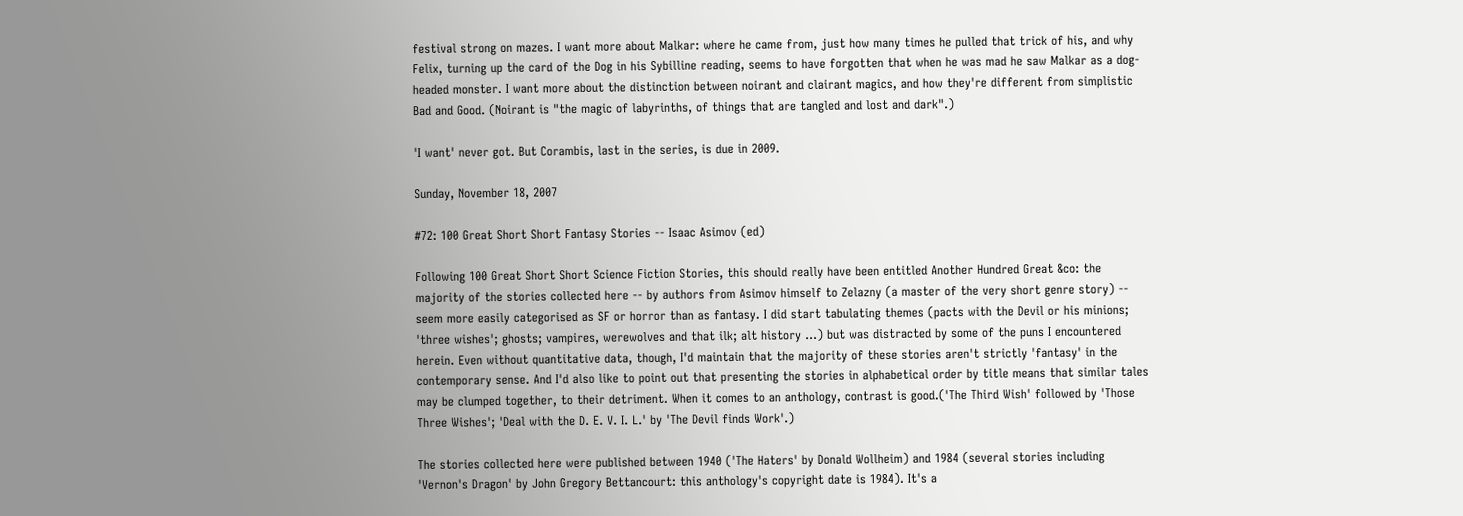festival strong on mazes. I want more about Malkar: where he came from, just how many times he pulled that trick of his, and why Felix, turning up the card of the Dog in his Sybilline reading, seems to have forgotten that when he was mad he saw Malkar as a dog-headed monster. I want more about the distinction between noirant and clairant magics, and how they're different from simplistic Bad and Good. (Noirant is "the magic of labyrinths, of things that are tangled and lost and dark".)

'I want' never got. But Corambis, last in the series, is due in 2009.

Sunday, November 18, 2007

#72: 100 Great Short Short Fantasy Stories -- Isaac Asimov (ed)

Following 100 Great Short Short Science Fiction Stories, this should really have been entitled Another Hundred Great &co: the majority of the stories collected here -- by authors from Asimov himself to Zelazny (a master of the very short genre story) -- seem more easily categorised as SF or horror than as fantasy. I did start tabulating themes (pacts with the Devil or his minions; 'three wishes'; ghosts; vampires, werewolves and that ilk; alt history ...) but was distracted by some of the puns I encountered herein. Even without quantitative data, though, I'd maintain that the majority of these stories aren't strictly 'fantasy' in the contemporary sense. And I'd also like to point out that presenting the stories in alphabetical order by title means that similar tales may be clumped together, to their detriment. When it comes to an anthology, contrast is good.('The Third Wish' followed by 'Those Three Wishes'; 'Deal with the D. E. V. I. L.' by 'The Devil finds Work'.)

The stories collected here were published between 1940 ('The Haters' by Donald Wollheim) and 1984 (several stories including 'Vernon's Dragon' by John Gregory Bettancourt: this anthology's copyright date is 1984). It's a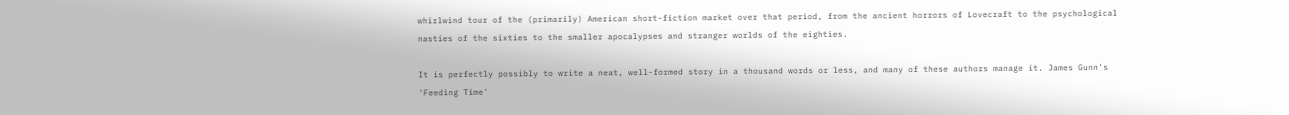whirlwind tour of the (primarily) American short-fiction market over that period, from the ancient horrors of Lovecraft to the psychological nasties of the sixties to the smaller apocalypses and stranger worlds of the eighties.

It is perfectly possibly to write a neat, well-formed story in a thousand words or less, and many of these authors manage it. James Gunn's 'Feeding Time'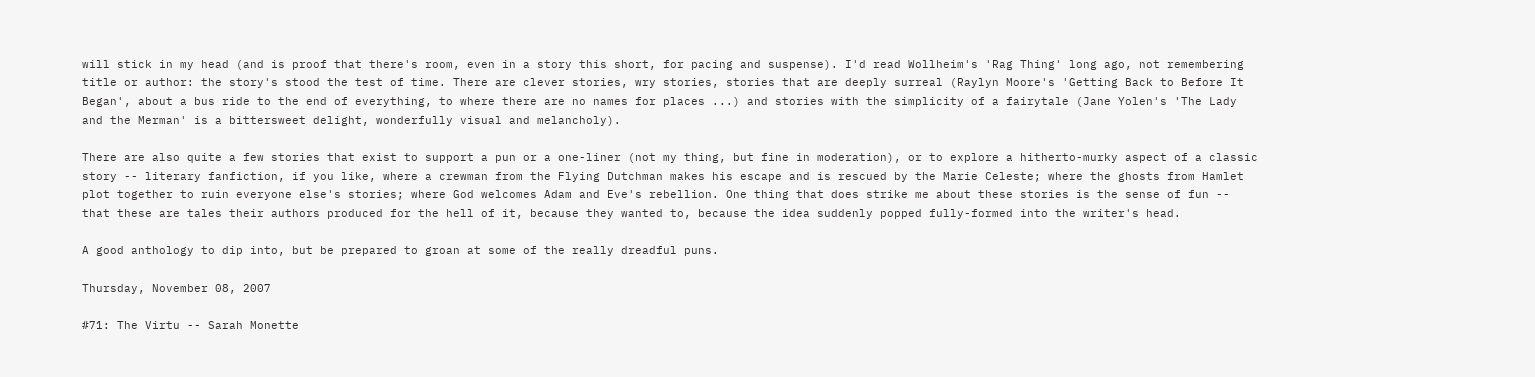will stick in my head (and is proof that there's room, even in a story this short, for pacing and suspense). I'd read Wollheim's 'Rag Thing' long ago, not remembering title or author: the story's stood the test of time. There are clever stories, wry stories, stories that are deeply surreal (Raylyn Moore's 'Getting Back to Before It Began', about a bus ride to the end of everything, to where there are no names for places ...) and stories with the simplicity of a fairytale (Jane Yolen's 'The Lady and the Merman' is a bittersweet delight, wonderfully visual and melancholy).

There are also quite a few stories that exist to support a pun or a one-liner (not my thing, but fine in moderation), or to explore a hitherto-murky aspect of a classic story -- literary fanfiction, if you like, where a crewman from the Flying Dutchman makes his escape and is rescued by the Marie Celeste; where the ghosts from Hamlet plot together to ruin everyone else's stories; where God welcomes Adam and Eve's rebellion. One thing that does strike me about these stories is the sense of fun -- that these are tales their authors produced for the hell of it, because they wanted to, because the idea suddenly popped fully-formed into the writer's head.

A good anthology to dip into, but be prepared to groan at some of the really dreadful puns.

Thursday, November 08, 2007

#71: The Virtu -- Sarah Monette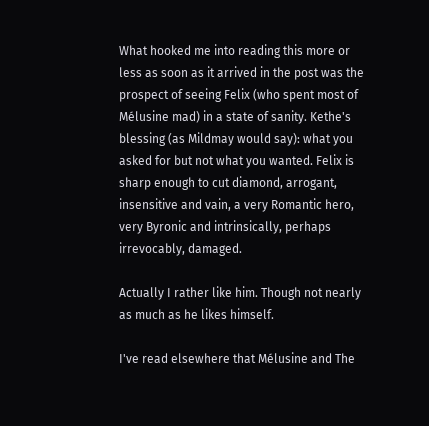What hooked me into reading this more or less as soon as it arrived in the post was the prospect of seeing Felix (who spent most of Mélusine mad) in a state of sanity. Kethe's blessing (as Mildmay would say): what you asked for but not what you wanted. Felix is sharp enough to cut diamond, arrogant, insensitive and vain, a very Romantic hero, very Byronic and intrinsically, perhaps irrevocably, damaged.

Actually I rather like him. Though not nearly as much as he likes himself.

I've read elsewhere that Mélusine and The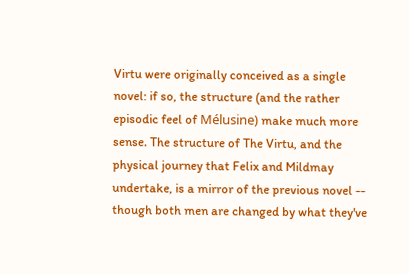Virtu were originally conceived as a single novel: if so, the structure (and the rather episodic feel of Mélusine) make much more sense. The structure of The Virtu, and the physical journey that Felix and Mildmay undertake, is a mirror of the previous novel -- though both men are changed by what they've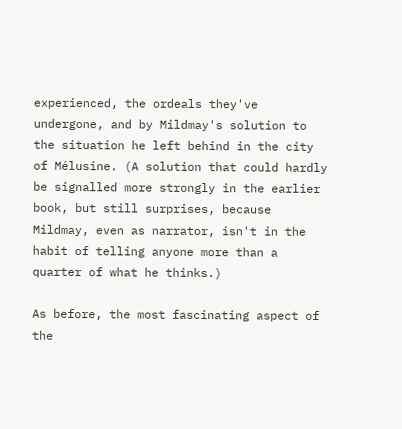experienced, the ordeals they've undergone, and by Mildmay's solution to the situation he left behind in the city of Mélusine. (A solution that could hardly be signalled more strongly in the earlier book, but still surprises, because Mildmay, even as narrator, isn't in the habit of telling anyone more than a quarter of what he thinks.)

As before, the most fascinating aspect of the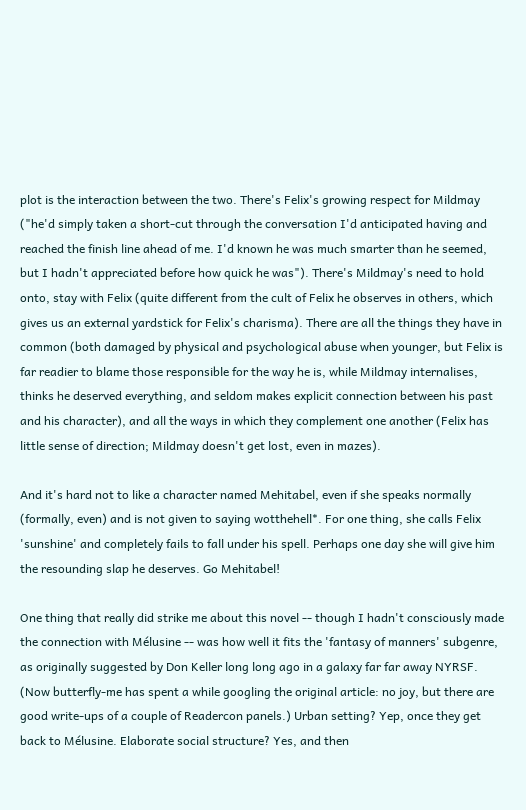plot is the interaction between the two. There's Felix's growing respect for Mildmay ("he'd simply taken a short-cut through the conversation I'd anticipated having and reached the finish line ahead of me. I'd known he was much smarter than he seemed, but I hadn't appreciated before how quick he was"). There's Mildmay's need to hold onto, stay with Felix (quite different from the cult of Felix he observes in others, which gives us an external yardstick for Felix's charisma). There are all the things they have in common (both damaged by physical and psychological abuse when younger, but Felix is far readier to blame those responsible for the way he is, while Mildmay internalises, thinks he deserved everything, and seldom makes explicit connection between his past and his character), and all the ways in which they complement one another (Felix has little sense of direction; Mildmay doesn't get lost, even in mazes).

And it's hard not to like a character named Mehitabel, even if she speaks normally (formally, even) and is not given to saying wotthehell*. For one thing, she calls Felix 'sunshine' and completely fails to fall under his spell. Perhaps one day she will give him the resounding slap he deserves. Go Mehitabel!

One thing that really did strike me about this novel -- though I hadn't consciously made the connection with Mélusine -- was how well it fits the 'fantasy of manners' subgenre, as originally suggested by Don Keller long long ago in a galaxy far far away NYRSF. (Now butterfly-me has spent a while googling the original article: no joy, but there are good write-ups of a couple of Readercon panels.) Urban setting? Yep, once they get back to Mélusine. Elaborate social structure? Yes, and then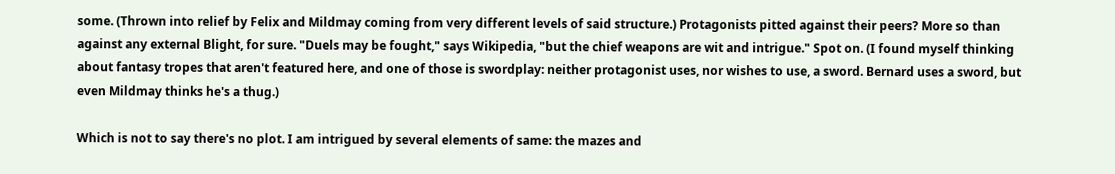some. (Thrown into relief by Felix and Mildmay coming from very different levels of said structure.) Protagonists pitted against their peers? More so than against any external Blight, for sure. "Duels may be fought," says Wikipedia, "but the chief weapons are wit and intrigue." Spot on. (I found myself thinking about fantasy tropes that aren't featured here, and one of those is swordplay: neither protagonist uses, nor wishes to use, a sword. Bernard uses a sword, but even Mildmay thinks he's a thug.)

Which is not to say there's no plot. I am intrigued by several elements of same: the mazes and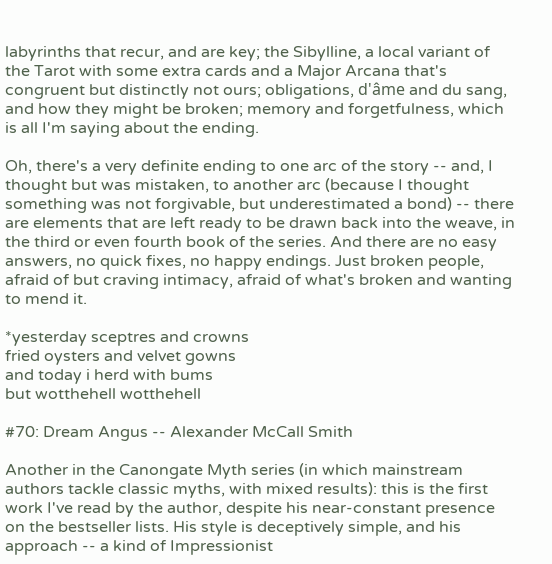labyrinths that recur, and are key; the Sibylline, a local variant of the Tarot with some extra cards and a Major Arcana that's congruent but distinctly not ours; obligations, d'âme and du sang, and how they might be broken; memory and forgetfulness, which is all I'm saying about the ending.

Oh, there's a very definite ending to one arc of the story -- and, I thought but was mistaken, to another arc (because I thought something was not forgivable, but underestimated a bond) -- there are elements that are left ready to be drawn back into the weave, in the third or even fourth book of the series. And there are no easy answers, no quick fixes, no happy endings. Just broken people, afraid of but craving intimacy, afraid of what's broken and wanting to mend it.

*yesterday sceptres and crowns
fried oysters and velvet gowns
and today i herd with bums
but wotthehell wotthehell

#70: Dream Angus -- Alexander McCall Smith

Another in the Canongate Myth series (in which mainstream authors tackle classic myths, with mixed results): this is the first work I've read by the author, despite his near-constant presence on the bestseller lists. His style is deceptively simple, and his approach -- a kind of Impressionist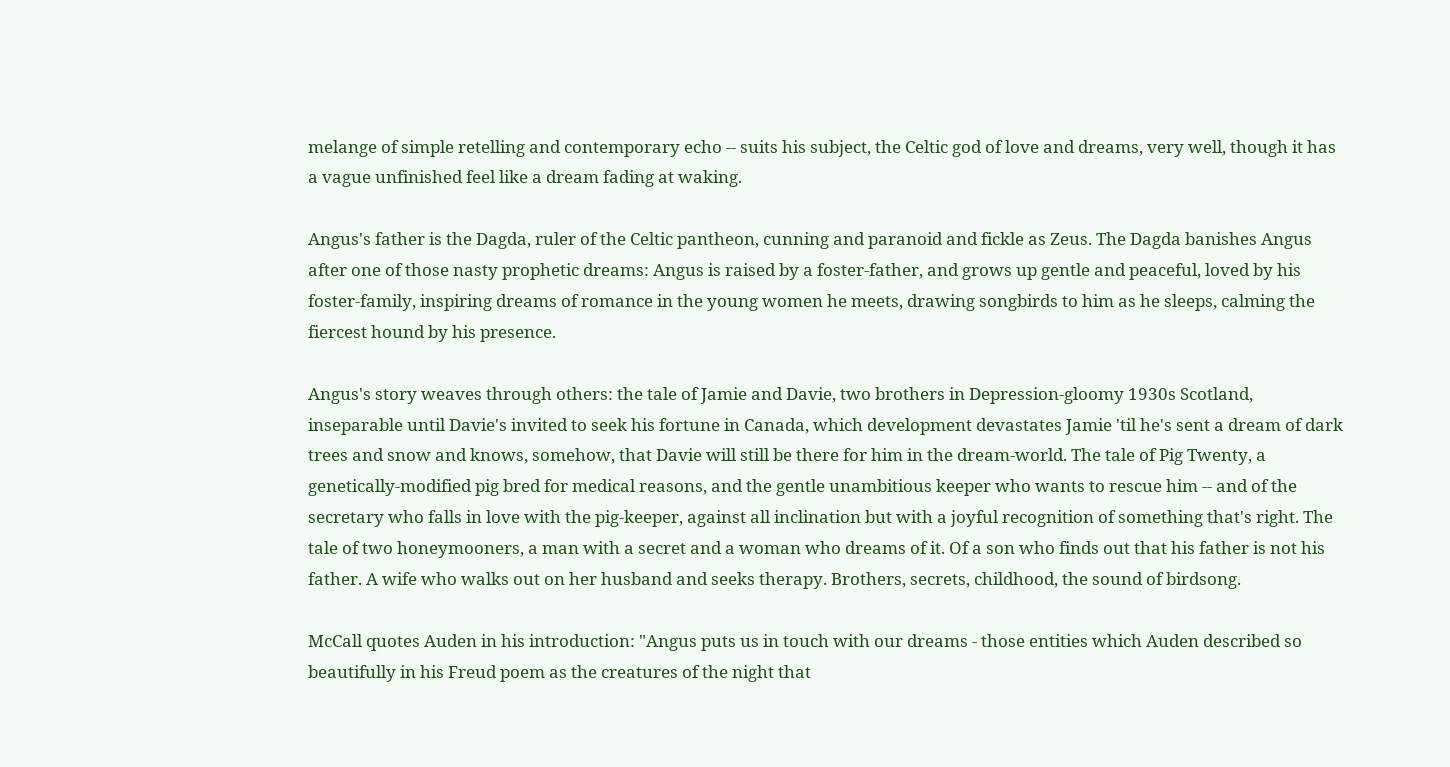melange of simple retelling and contemporary echo -- suits his subject, the Celtic god of love and dreams, very well, though it has a vague unfinished feel like a dream fading at waking.

Angus's father is the Dagda, ruler of the Celtic pantheon, cunning and paranoid and fickle as Zeus. The Dagda banishes Angus after one of those nasty prophetic dreams: Angus is raised by a foster-father, and grows up gentle and peaceful, loved by his foster-family, inspiring dreams of romance in the young women he meets, drawing songbirds to him as he sleeps, calming the fiercest hound by his presence.

Angus's story weaves through others: the tale of Jamie and Davie, two brothers in Depression-gloomy 1930s Scotland, inseparable until Davie's invited to seek his fortune in Canada, which development devastates Jamie 'til he's sent a dream of dark trees and snow and knows, somehow, that Davie will still be there for him in the dream-world. The tale of Pig Twenty, a genetically-modified pig bred for medical reasons, and the gentle unambitious keeper who wants to rescue him -- and of the secretary who falls in love with the pig-keeper, against all inclination but with a joyful recognition of something that's right. The tale of two honeymooners, a man with a secret and a woman who dreams of it. Of a son who finds out that his father is not his father. A wife who walks out on her husband and seeks therapy. Brothers, secrets, childhood, the sound of birdsong.

McCall quotes Auden in his introduction: "Angus puts us in touch with our dreams - those entities which Auden described so beautifully in his Freud poem as the creatures of the night that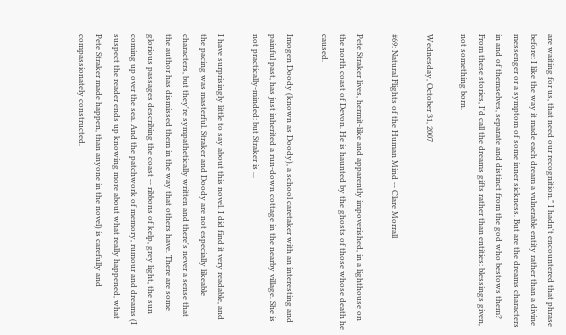are waiting for us, that need our recognition." I hadn't encountered that phrase before: I like the way it made each dream a vulnerable entity rather than a divine messenger or a symptom of some inner sickness. But are the dreams characters in and of themselves, separate and distinct from the god who bestows them? From these stories, I'd call the dreams gifts rather than entities: blessings given, not something born.

Wednesday, October 31, 2007

#69: Natural Flights of the Human Mind -- Clare Morrall

Pete Straker lives, hermit-like and apparently impoverished, in a lighthouse on the north coast of Devon. He is haunted by the ghosts of those whose death he caused.

Imogen Doody (known as Doody), a school caretaker with an interesting and painful past, has just inherited a run-down cottage in the nearby village. She is not practically-minded: but Straker is ...

I have surprisingly little to say about this novel. I did find it very readable, and the pacing was masterful. Straker and Doody are not especially likeable characters, but they're sympathetically written and there's never a sense that the author has dismissed them in the way that others have. There are some glorious passages describing the coast -- ribbons of kelp, grey light, the sun coming up over the sea. And the patchwork of memory, rumour and dreams (I suspect the reader ends up knowing more about what really happened, what Pete Straker made happen, than anyone in the novel) is carefully and compassionately constructed.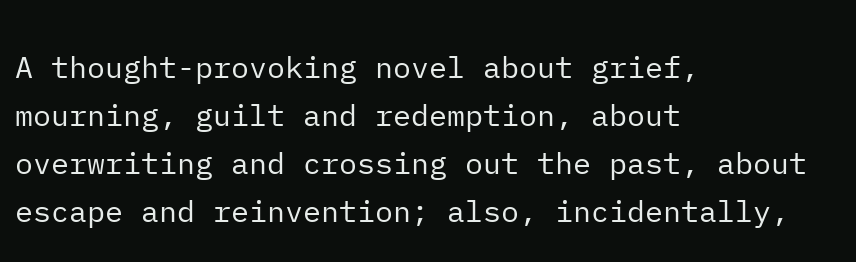A thought-provoking novel about grief, mourning, guilt and redemption, about overwriting and crossing out the past, about escape and reinvention; also, incidentally,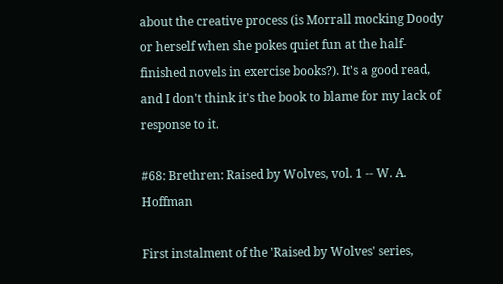about the creative process (is Morrall mocking Doody or herself when she pokes quiet fun at the half-finished novels in exercise books?). It's a good read, and I don't think it's the book to blame for my lack of response to it.

#68: Brethren: Raised by Wolves, vol. 1 -- W. A. Hoffman

First instalment of the 'Raised by Wolves' series,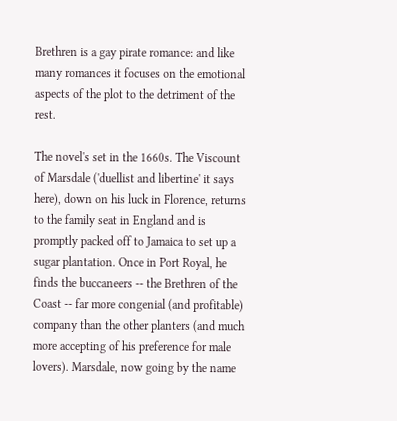Brethren is a gay pirate romance: and like many romances it focuses on the emotional aspects of the plot to the detriment of the rest.

The novel's set in the 1660s. The Viscount of Marsdale ('duellist and libertine' it says here), down on his luck in Florence, returns to the family seat in England and is promptly packed off to Jamaica to set up a sugar plantation. Once in Port Royal, he finds the buccaneers -- the Brethren of the Coast -- far more congenial (and profitable) company than the other planters (and much more accepting of his preference for male lovers). Marsdale, now going by the name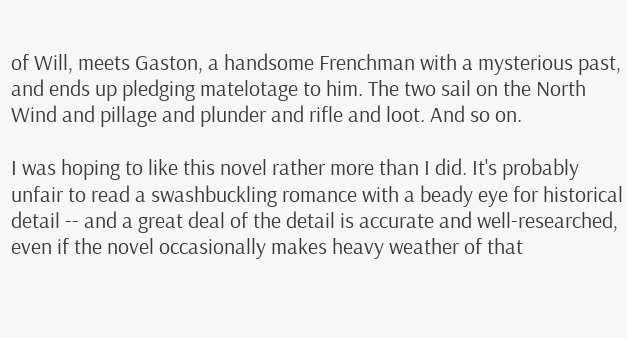of Will, meets Gaston, a handsome Frenchman with a mysterious past, and ends up pledging matelotage to him. The two sail on the North Wind and pillage and plunder and rifle and loot. And so on.

I was hoping to like this novel rather more than I did. It's probably unfair to read a swashbuckling romance with a beady eye for historical detail -- and a great deal of the detail is accurate and well-researched, even if the novel occasionally makes heavy weather of that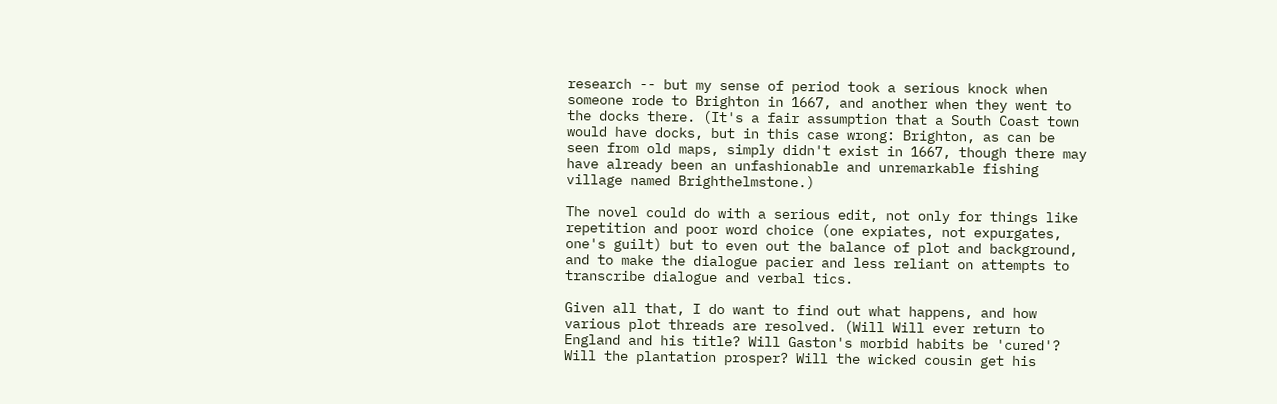research -- but my sense of period took a serious knock when someone rode to Brighton in 1667, and another when they went to the docks there. (It's a fair assumption that a South Coast town would have docks, but in this case wrong: Brighton, as can be seen from old maps, simply didn't exist in 1667, though there may have already been an unfashionable and unremarkable fishing village named Brighthelmstone.)

The novel could do with a serious edit, not only for things like repetition and poor word choice (one expiates, not expurgates, one's guilt) but to even out the balance of plot and background, and to make the dialogue pacier and less reliant on attempts to transcribe dialogue and verbal tics.

Given all that, I do want to find out what happens, and how various plot threads are resolved. (Will Will ever return to England and his title? Will Gaston's morbid habits be 'cured'? Will the plantation prosper? Will the wicked cousin get his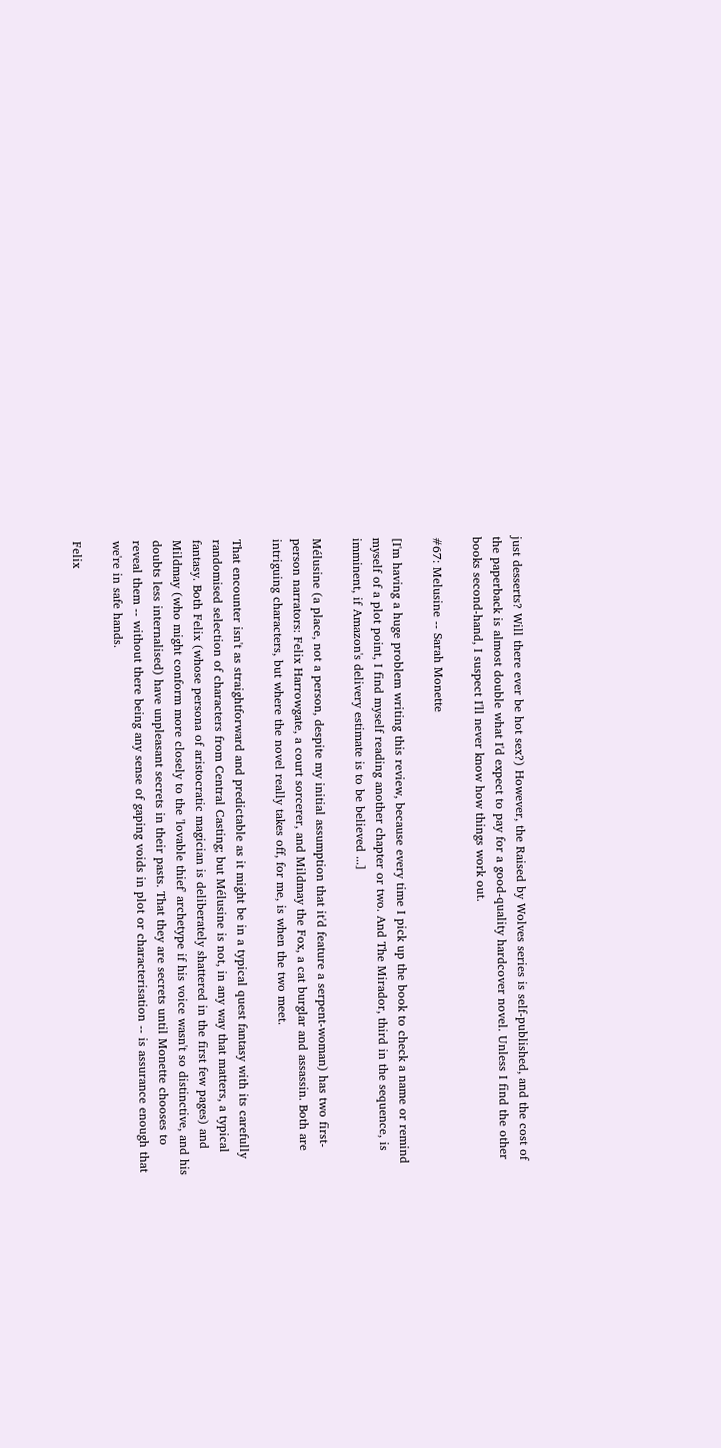just desserts? Will there ever be hot sex?) However, the Raised by Wolves series is self-published, and the cost of the paperback is almost double what I'd expect to pay for a good-quality hardcover novel. Unless I find the other books second-hand, I suspect I'll never know how things work out.

#67: Melusine -- Sarah Monette

[I'm having a huge problem writing this review, because every time I pick up the book to check a name or remind myself of a plot point, I find myself reading another chapter or two. And The Mirador, third in the sequence, is imminent, if Amazon's delivery estimate is to be believed ...]

Mélusine (a place, not a person, despite my initial assumption that it'd feature a serpent-woman) has two first-person narrators: Felix Harrowgate, a court sorcerer, and Mildmay the Fox, a cat burglar and assassin. Both are intriguing characters, but where the novel really takes off, for me, is when the two meet.

That encounter isn't as straightforward and predictable as it might be in a typical quest fantasy with its carefully randomised selection of characters from Central Casting; but Mélusine is not, in any way that matters, a typical fantasy. Both Felix (whose persona of aristocratic magician is deliberately shattered in the first few pages) and Mildmay (who might conform more closely to the 'lovable thief' archetype if his voice wasn't so distinctive, and his doubts less internalised) have unpleasant secrets in their pasts. That they are secrets until Monette chooses to reveal them -- without there being any sense of gaping voids in plot or characterisation -- is assurance enough that we're in safe hands.

Felix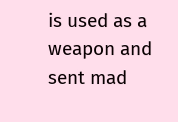is used as a weapon and sent mad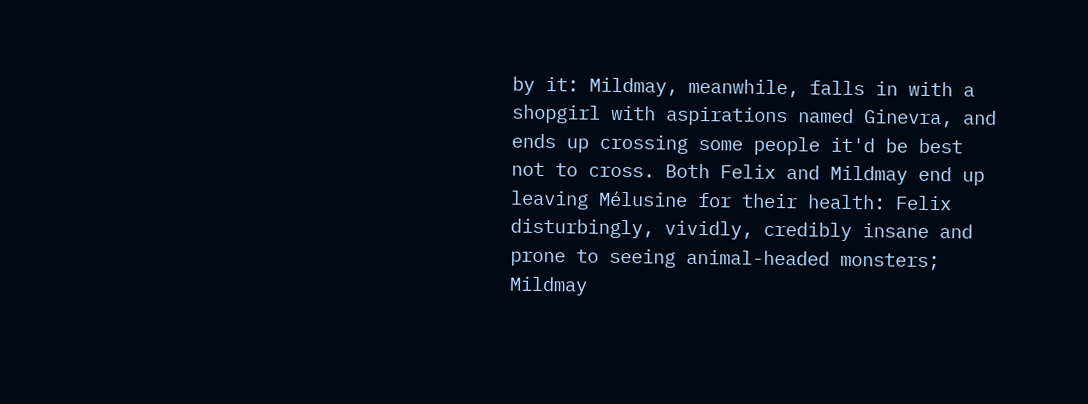by it: Mildmay, meanwhile, falls in with a shopgirl with aspirations named Ginevra, and ends up crossing some people it'd be best not to cross. Both Felix and Mildmay end up leaving Mélusine for their health: Felix disturbingly, vividly, credibly insane and prone to seeing animal-headed monsters; Mildmay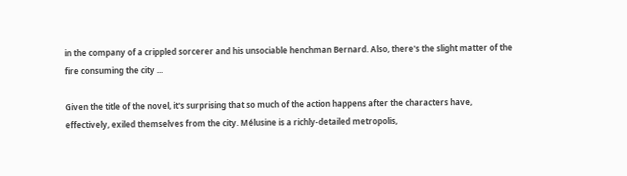in the company of a crippled sorcerer and his unsociable henchman Bernard. Also, there's the slight matter of the fire consuming the city ...

Given the title of the novel, it's surprising that so much of the action happens after the characters have, effectively, exiled themselves from the city. Mélusine is a richly-detailed metropolis,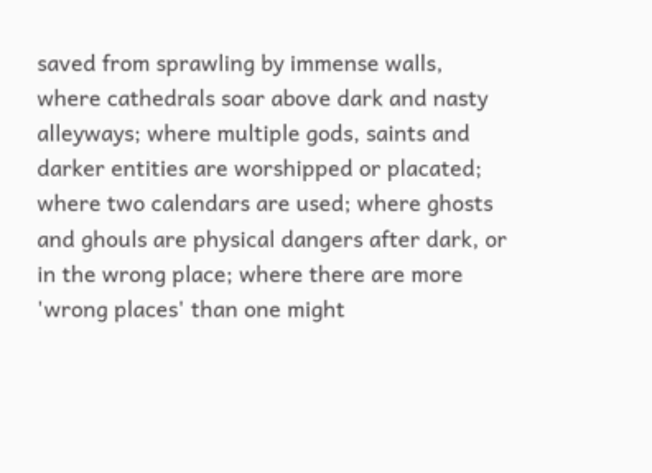saved from sprawling by immense walls, where cathedrals soar above dark and nasty alleyways; where multiple gods, saints and darker entities are worshipped or placated; where two calendars are used; where ghosts and ghouls are physical dangers after dark, or in the wrong place; where there are more 'wrong places' than one might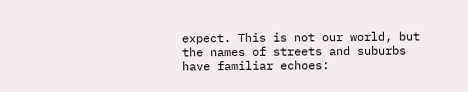expect. This is not our world, but the names of streets and suburbs have familiar echoes: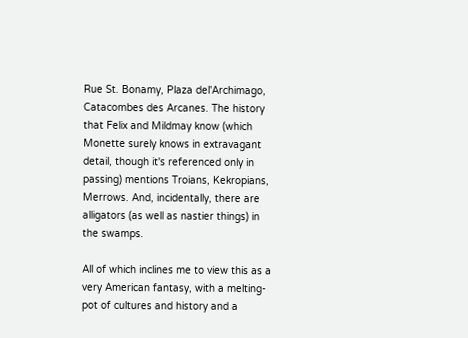Rue St. Bonamy, Plaza del'Archimago, Catacombes des Arcanes. The history that Felix and Mildmay know (which Monette surely knows in extravagant detail, though it's referenced only in passing) mentions Troians, Kekropians, Merrows. And, incidentally, there are alligators (as well as nastier things) in the swamps.

All of which inclines me to view this as a very American fantasy, with a melting-pot of cultures and history and a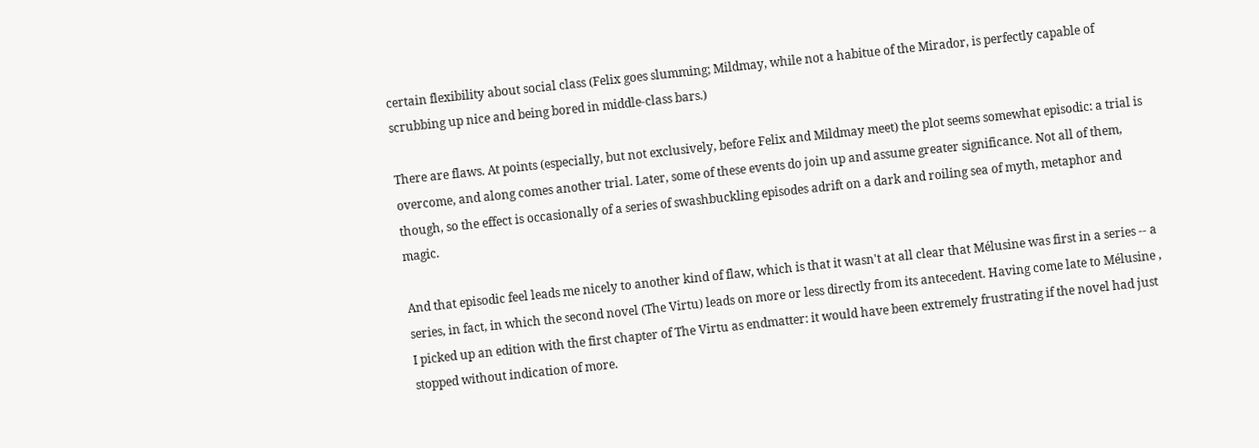certain flexibility about social class (Felix goes slumming; Mildmay, while not a habitue of the Mirador, is perfectly capable of scrubbing up nice and being bored in middle-class bars.)

There are flaws. At points (especially, but not exclusively, before Felix and Mildmay meet) the plot seems somewhat episodic: a trial is overcome, and along comes another trial. Later, some of these events do join up and assume greater significance. Not all of them, though, so the effect is occasionally of a series of swashbuckling episodes adrift on a dark and roiling sea of myth, metaphor and magic.

And that episodic feel leads me nicely to another kind of flaw, which is that it wasn't at all clear that Mélusine was first in a series -- a series, in fact, in which the second novel (The Virtu) leads on more or less directly from its antecedent. Having come late to Mélusine , I picked up an edition with the first chapter of The Virtu as endmatter: it would have been extremely frustrating if the novel had just stopped without indication of more.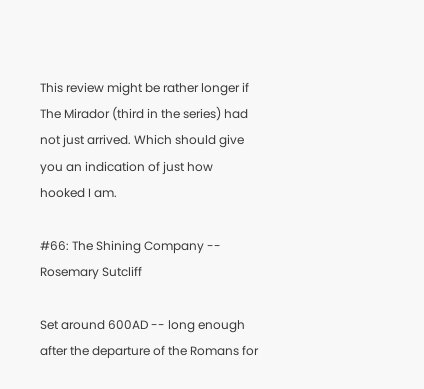This review might be rather longer if The Mirador (third in the series) had not just arrived. Which should give you an indication of just how hooked I am.

#66: The Shining Company -- Rosemary Sutcliff

Set around 600AD -- long enough after the departure of the Romans for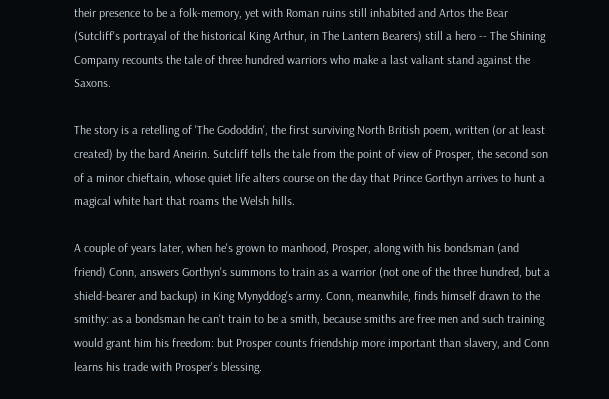their presence to be a folk-memory, yet with Roman ruins still inhabited and Artos the Bear (Sutcliff's portrayal of the historical King Arthur, in The Lantern Bearers) still a hero -- The Shining Company recounts the tale of three hundred warriors who make a last valiant stand against the Saxons.

The story is a retelling of 'The Gododdin', the first surviving North British poem, written (or at least created) by the bard Aneirin. Sutcliff tells the tale from the point of view of Prosper, the second son of a minor chieftain, whose quiet life alters course on the day that Prince Gorthyn arrives to hunt a magical white hart that roams the Welsh hills.

A couple of years later, when he's grown to manhood, Prosper, along with his bondsman (and friend) Conn, answers Gorthyn's summons to train as a warrior (not one of the three hundred, but a shield-bearer and backup) in King Mynyddog's army. Conn, meanwhile, finds himself drawn to the smithy: as a bondsman he can't train to be a smith, because smiths are free men and such training would grant him his freedom: but Prosper counts friendship more important than slavery, and Conn learns his trade with Prosper's blessing.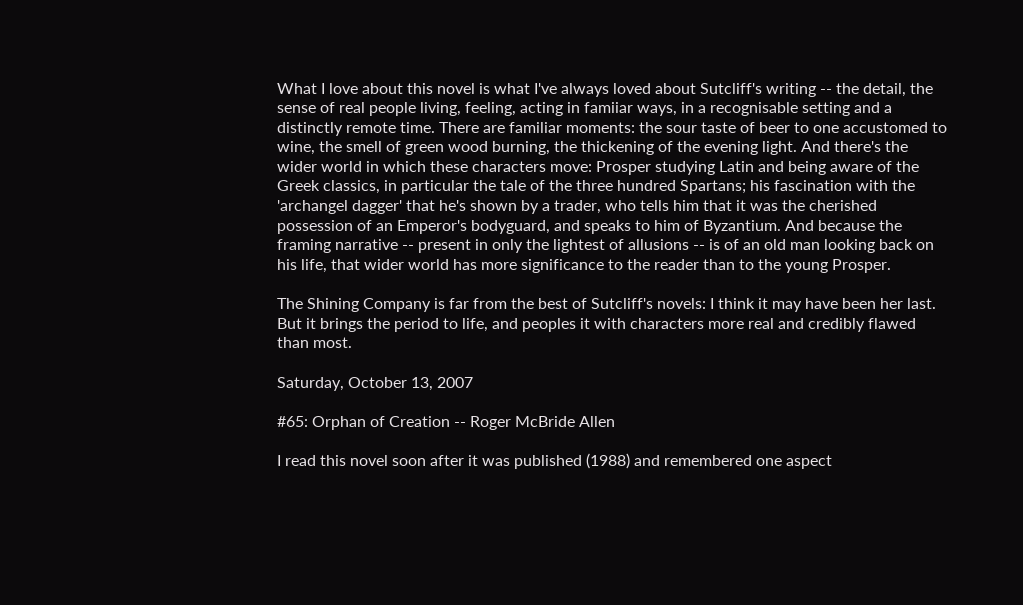What I love about this novel is what I've always loved about Sutcliff's writing -- the detail, the sense of real people living, feeling, acting in famiiar ways, in a recognisable setting and a distinctly remote time. There are familiar moments: the sour taste of beer to one accustomed to wine, the smell of green wood burning, the thickening of the evening light. And there's the wider world in which these characters move: Prosper studying Latin and being aware of the Greek classics, in particular the tale of the three hundred Spartans; his fascination with the 'archangel dagger' that he's shown by a trader, who tells him that it was the cherished possession of an Emperor's bodyguard, and speaks to him of Byzantium. And because the framing narrative -- present in only the lightest of allusions -- is of an old man looking back on his life, that wider world has more significance to the reader than to the young Prosper.

The Shining Company is far from the best of Sutcliff's novels: I think it may have been her last. But it brings the period to life, and peoples it with characters more real and credibly flawed than most.

Saturday, October 13, 2007

#65: Orphan of Creation -- Roger McBride Allen

I read this novel soon after it was published (1988) and remembered one aspect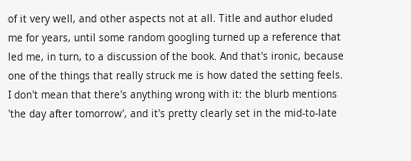of it very well, and other aspects not at all. Title and author eluded me for years, until some random googling turned up a reference that led me, in turn, to a discussion of the book. And that's ironic, because one of the things that really struck me is how dated the setting feels. I don't mean that there's anything wrong with it: the blurb mentions 'the day after tomorrow', and it's pretty clearly set in the mid-to-late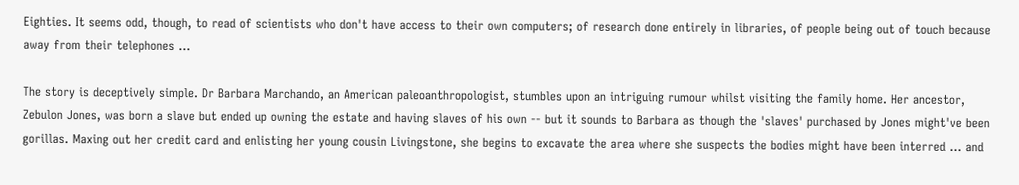Eighties. It seems odd, though, to read of scientists who don't have access to their own computers; of research done entirely in libraries, of people being out of touch because away from their telephones ...

The story is deceptively simple. Dr Barbara Marchando, an American paleoanthropologist, stumbles upon an intriguing rumour whilst visiting the family home. Her ancestor, Zebulon Jones, was born a slave but ended up owning the estate and having slaves of his own -- but it sounds to Barbara as though the 'slaves' purchased by Jones might've been gorillas. Maxing out her credit card and enlisting her young cousin Livingstone, she begins to excavate the area where she suspects the bodies might have been interred ... and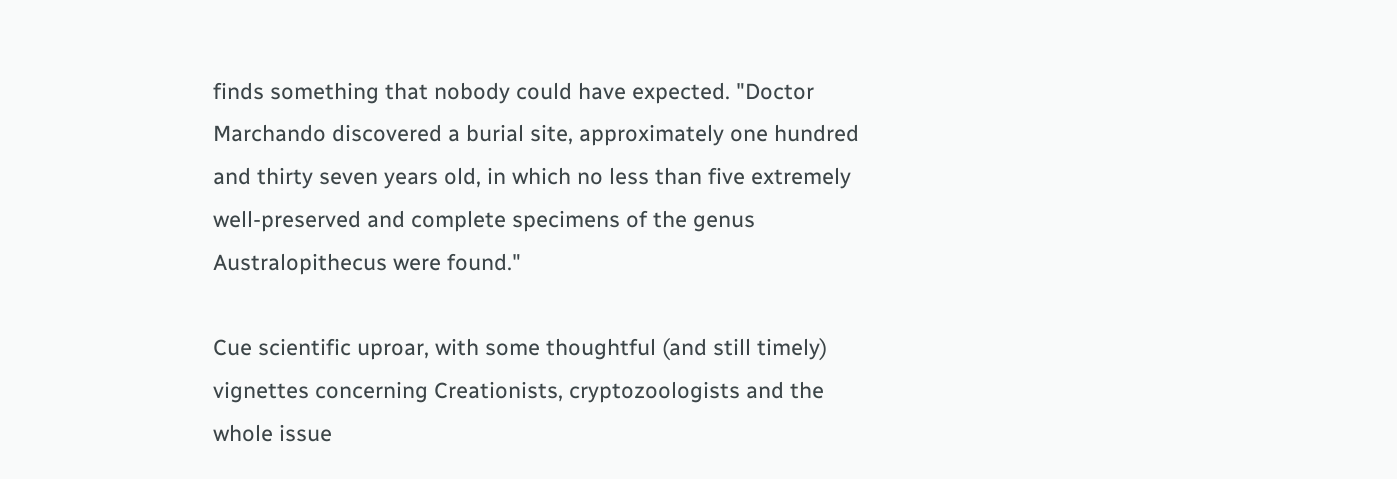finds something that nobody could have expected. "Doctor Marchando discovered a burial site, approximately one hundred and thirty seven years old, in which no less than five extremely well-preserved and complete specimens of the genus Australopithecus were found."

Cue scientific uproar, with some thoughtful (and still timely) vignettes concerning Creationists, cryptozoologists and the whole issue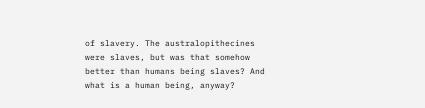of slavery. The australopithecines were slaves, but was that somehow better than humans being slaves? And what is a human being, anyway?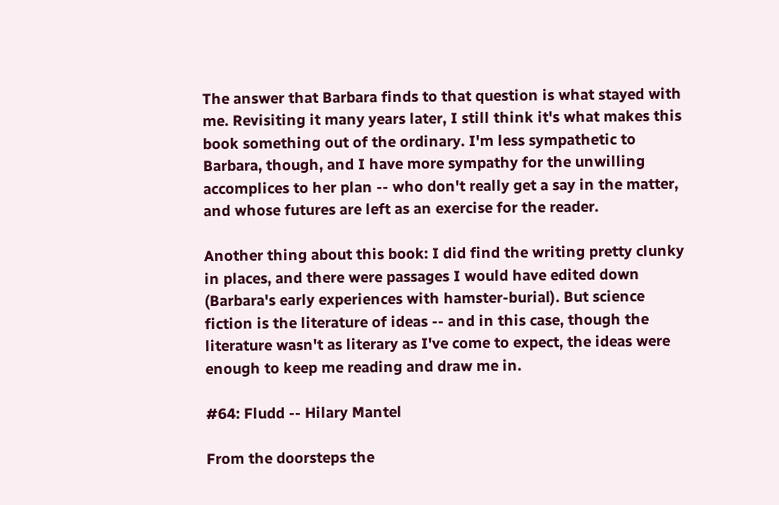The answer that Barbara finds to that question is what stayed with me. Revisiting it many years later, I still think it's what makes this book something out of the ordinary. I'm less sympathetic to Barbara, though, and I have more sympathy for the unwilling accomplices to her plan -- who don't really get a say in the matter, and whose futures are left as an exercise for the reader.

Another thing about this book: I did find the writing pretty clunky in places, and there were passages I would have edited down (Barbara's early experiences with hamster-burial). But science fiction is the literature of ideas -- and in this case, though the literature wasn't as literary as I've come to expect, the ideas were enough to keep me reading and draw me in.

#64: Fludd -- Hilary Mantel

From the doorsteps the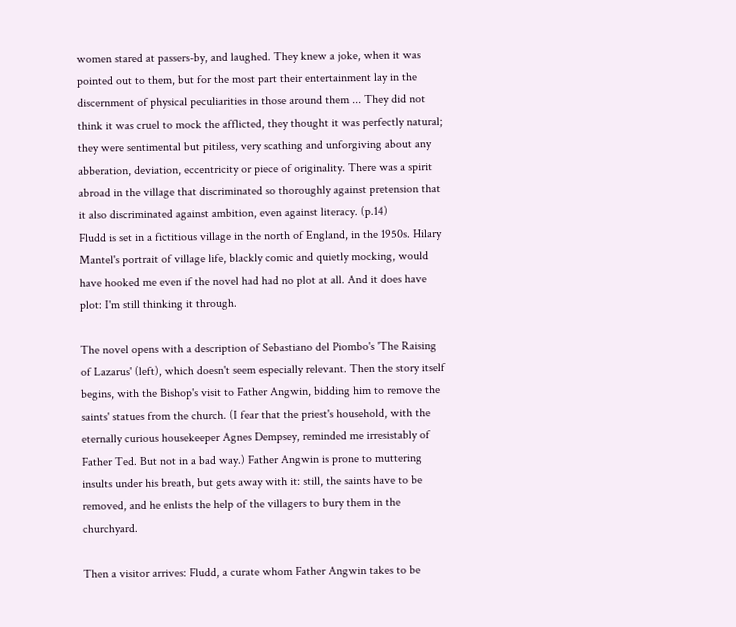women stared at passers-by, and laughed. They knew a joke, when it was pointed out to them, but for the most part their entertainment lay in the discernment of physical peculiarities in those around them ... They did not think it was cruel to mock the afflicted, they thought it was perfectly natural; they were sentimental but pitiless, very scathing and unforgiving about any abberation, deviation, eccentricity or piece of originality. There was a spirit abroad in the village that discriminated so thoroughly against pretension that it also discriminated against ambition, even against literacy. (p.14)
Fludd is set in a fictitious village in the north of England, in the 1950s. Hilary Mantel's portrait of village life, blackly comic and quietly mocking, would have hooked me even if the novel had had no plot at all. And it does have plot: I'm still thinking it through.

The novel opens with a description of Sebastiano del Piombo's 'The Raising of Lazarus' (left), which doesn't seem especially relevant. Then the story itself begins, with the Bishop's visit to Father Angwin, bidding him to remove the saints' statues from the church. (I fear that the priest's household, with the eternally curious housekeeper Agnes Dempsey, reminded me irresistably of Father Ted. But not in a bad way.) Father Angwin is prone to muttering insults under his breath, but gets away with it: still, the saints have to be removed, and he enlists the help of the villagers to bury them in the churchyard.

Then a visitor arrives: Fludd, a curate whom Father Angwin takes to be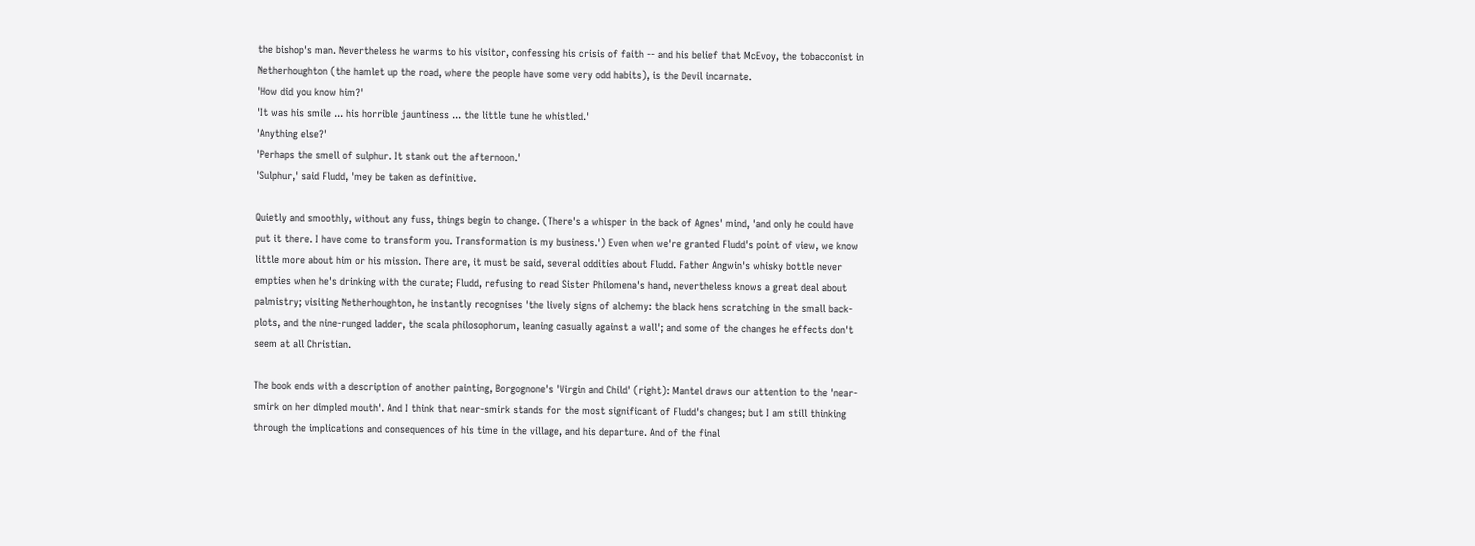the bishop's man. Nevertheless he warms to his visitor, confessing his crisis of faith -- and his belief that McEvoy, the tobacconist in Netherhoughton (the hamlet up the road, where the people have some very odd habits), is the Devil incarnate.
'How did you know him?'
'It was his smile ... his horrible jauntiness ... the little tune he whistled.'
'Anything else?'
'Perhaps the smell of sulphur. It stank out the afternoon.'
'Sulphur,' said Fludd, 'mey be taken as definitive.

Quietly and smoothly, without any fuss, things begin to change. (There's a whisper in the back of Agnes' mind, 'and only he could have put it there. I have come to transform you. Transformation is my business.') Even when we're granted Fludd's point of view, we know little more about him or his mission. There are, it must be said, several oddities about Fludd. Father Angwin's whisky bottle never empties when he's drinking with the curate; Fludd, refusing to read Sister Philomena's hand, nevertheless knows a great deal about palmistry; visiting Netherhoughton, he instantly recognises 'the lively signs of alchemy: the black hens scratching in the small back-plots, and the nine-runged ladder, the scala philosophorum, leaning casually against a wall'; and some of the changes he effects don't seem at all Christian.

The book ends with a description of another painting, Borgognone's 'Virgin and Child' (right): Mantel draws our attention to the 'near-smirk on her dimpled mouth'. And I think that near-smirk stands for the most significant of Fludd's changes; but I am still thinking through the implications and consequences of his time in the village, and his departure. And of the final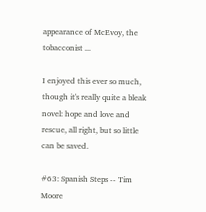appearance of McEvoy, the tobacconist ...

I enjoyed this ever so much, though it's really quite a bleak novel: hope and love and rescue, all right, but so little can be saved.

#63: Spanish Steps -- Tim Moore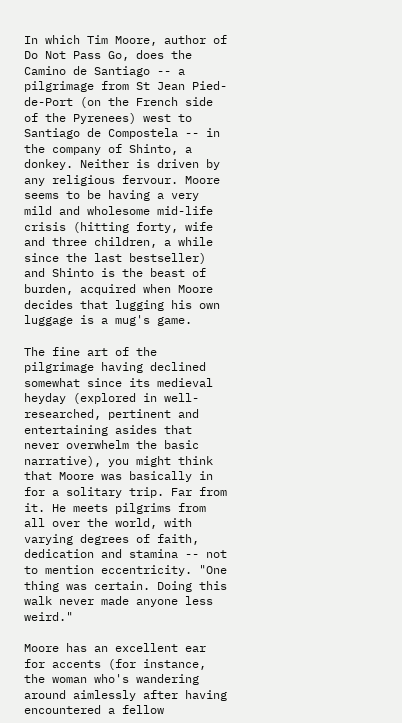In which Tim Moore, author of Do Not Pass Go, does the Camino de Santiago -- a pilgrimage from St Jean Pied-de-Port (on the French side of the Pyrenees) west to Santiago de Compostela -- in the company of Shinto, a donkey. Neither is driven by any religious fervour. Moore seems to be having a very mild and wholesome mid-life crisis (hitting forty, wife and three children, a while since the last bestseller) and Shinto is the beast of burden, acquired when Moore decides that lugging his own luggage is a mug's game.

The fine art of the pilgrimage having declined somewhat since its medieval heyday (explored in well-researched, pertinent and entertaining asides that never overwhelm the basic narrative), you might think that Moore was basically in for a solitary trip. Far from it. He meets pilgrims from all over the world, with varying degrees of faith, dedication and stamina -- not to mention eccentricity. "One thing was certain. Doing this walk never made anyone less weird."

Moore has an excellent ear for accents (for instance, the woman who's wandering around aimlessly after having encountered a fellow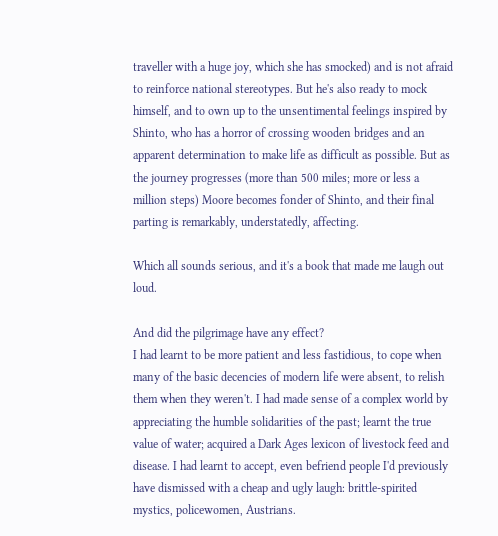traveller with a huge joy, which she has smocked) and is not afraid to reinforce national stereotypes. But he's also ready to mock himself, and to own up to the unsentimental feelings inspired by Shinto, who has a horror of crossing wooden bridges and an apparent determination to make life as difficult as possible. But as the journey progresses (more than 500 miles; more or less a million steps) Moore becomes fonder of Shinto, and their final parting is remarkably, understatedly, affecting.

Which all sounds serious, and it's a book that made me laugh out loud.

And did the pilgrimage have any effect?
I had learnt to be more patient and less fastidious, to cope when many of the basic decencies of modern life were absent, to relish them when they weren't. I had made sense of a complex world by appreciating the humble solidarities of the past; learnt the true value of water; acquired a Dark Ages lexicon of livestock feed and disease. I had learnt to accept, even befriend people I'd previously have dismissed with a cheap and ugly laugh: brittle-spirited mystics, policewomen, Austrians.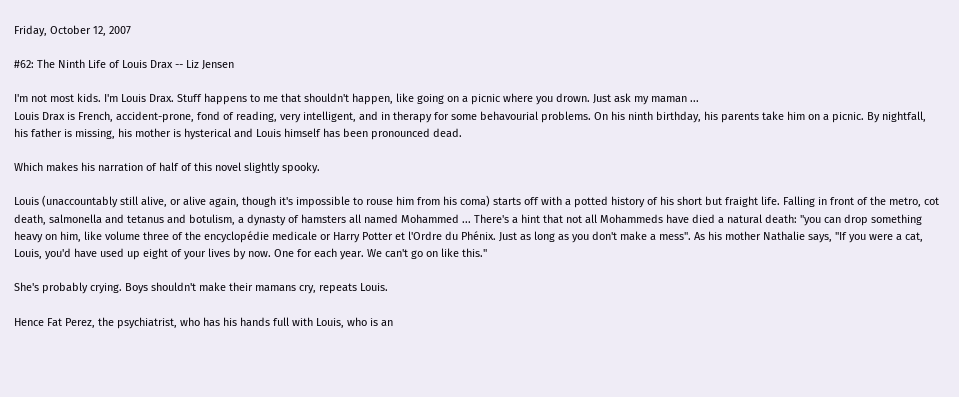Friday, October 12, 2007

#62: The Ninth Life of Louis Drax -- Liz Jensen

I'm not most kids. I'm Louis Drax. Stuff happens to me that shouldn't happen, like going on a picnic where you drown. Just ask my maman ...
Louis Drax is French, accident-prone, fond of reading, very intelligent, and in therapy for some behavourial problems. On his ninth birthday, his parents take him on a picnic. By nightfall, his father is missing, his mother is hysterical and Louis himself has been pronounced dead.

Which makes his narration of half of this novel slightly spooky.

Louis (unaccountably still alive, or alive again, though it's impossible to rouse him from his coma) starts off with a potted history of his short but fraight life. Falling in front of the metro, cot death, salmonella and tetanus and botulism, a dynasty of hamsters all named Mohammed ... There's a hint that not all Mohammeds have died a natural death: "you can drop something heavy on him, like volume three of the encyclopédie medicale or Harry Potter et l'Ordre du Phénix. Just as long as you don't make a mess". As his mother Nathalie says, "If you were a cat, Louis, you'd have used up eight of your lives by now. One for each year. We can't go on like this."

She's probably crying. Boys shouldn't make their mamans cry, repeats Louis.

Hence Fat Perez, the psychiatrist, who has his hands full with Louis, who is an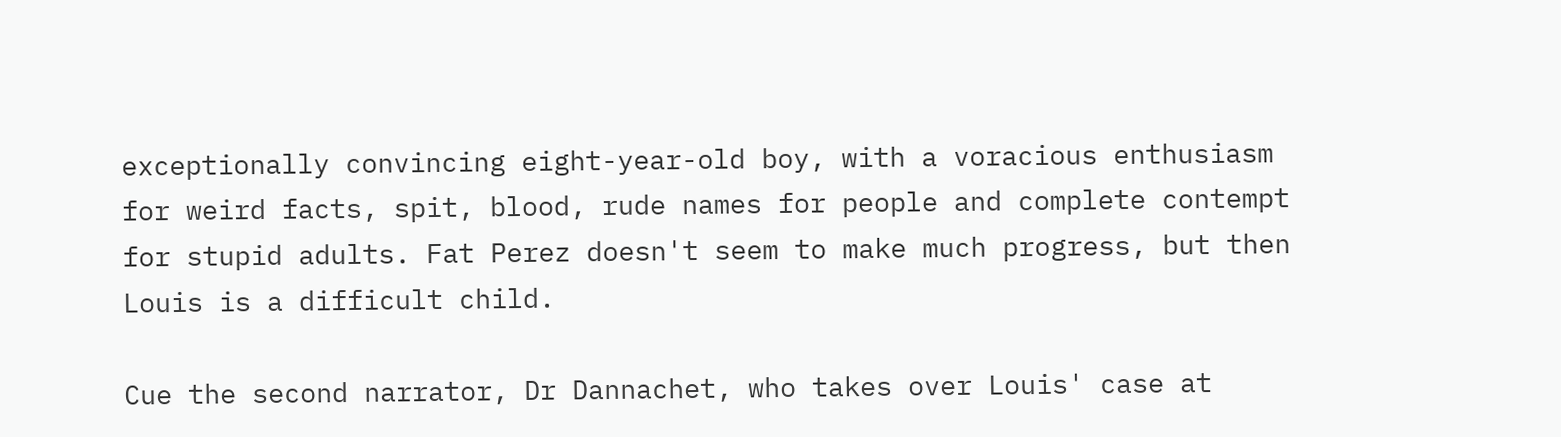exceptionally convincing eight-year-old boy, with a voracious enthusiasm for weird facts, spit, blood, rude names for people and complete contempt for stupid adults. Fat Perez doesn't seem to make much progress, but then Louis is a difficult child.

Cue the second narrator, Dr Dannachet, who takes over Louis' case at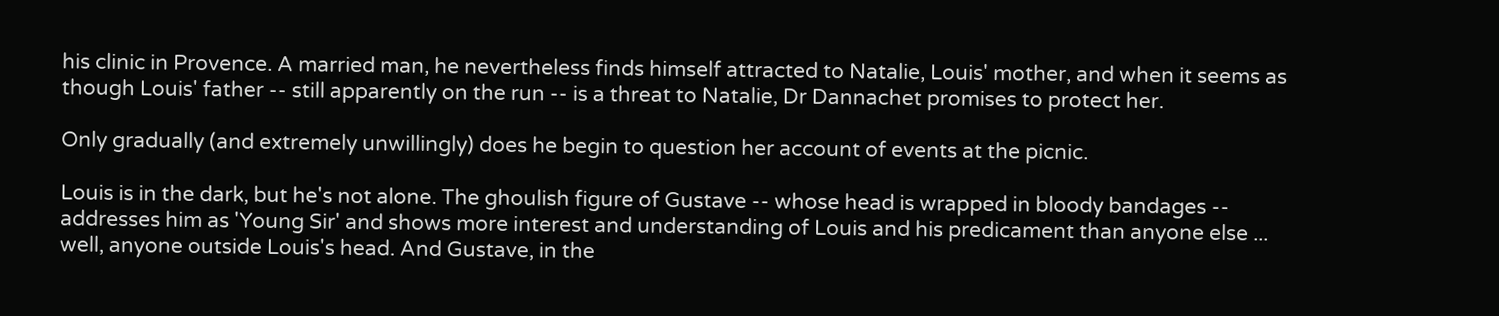his clinic in Provence. A married man, he nevertheless finds himself attracted to Natalie, Louis' mother, and when it seems as though Louis' father -- still apparently on the run -- is a threat to Natalie, Dr Dannachet promises to protect her.

Only gradually (and extremely unwillingly) does he begin to question her account of events at the picnic.

Louis is in the dark, but he's not alone. The ghoulish figure of Gustave -- whose head is wrapped in bloody bandages -- addresses him as 'Young Sir' and shows more interest and understanding of Louis and his predicament than anyone else ... well, anyone outside Louis's head. And Gustave, in the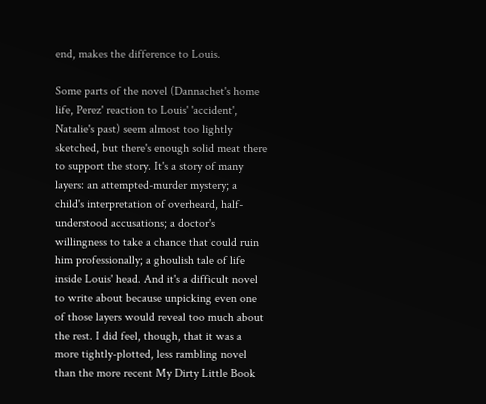end, makes the difference to Louis.

Some parts of the novel (Dannachet's home life, Perez' reaction to Louis' 'accident', Natalie's past) seem almost too lightly sketched, but there's enough solid meat there to support the story. It's a story of many layers: an attempted-murder mystery; a child's interpretation of overheard, half-understood accusations; a doctor's willingness to take a chance that could ruin him professionally; a ghoulish tale of life inside Louis' head. And it's a difficult novel to write about because unpicking even one of those layers would reveal too much about the rest. I did feel, though, that it was a more tightly-plotted, less rambling novel than the more recent My Dirty Little Book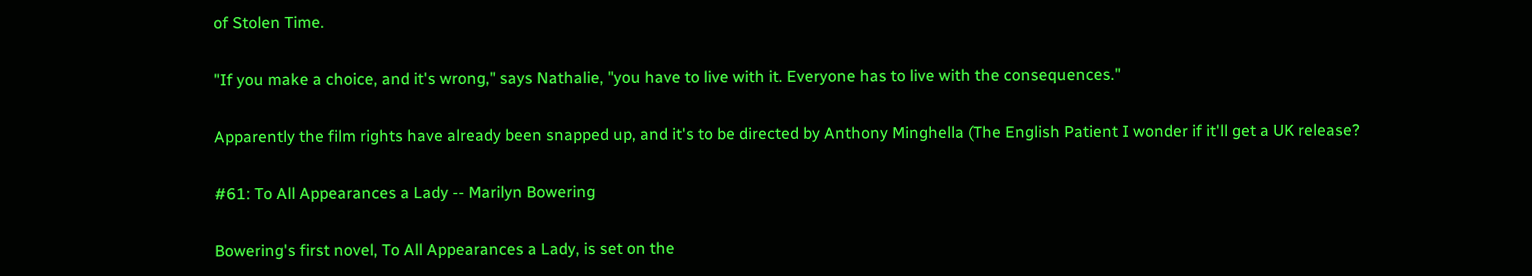of Stolen Time.

"If you make a choice, and it's wrong," says Nathalie, "you have to live with it. Everyone has to live with the consequences."

Apparently the film rights have already been snapped up, and it's to be directed by Anthony Minghella (The English Patient I wonder if it'll get a UK release?

#61: To All Appearances a Lady -- Marilyn Bowering

Bowering's first novel, To All Appearances a Lady, is set on the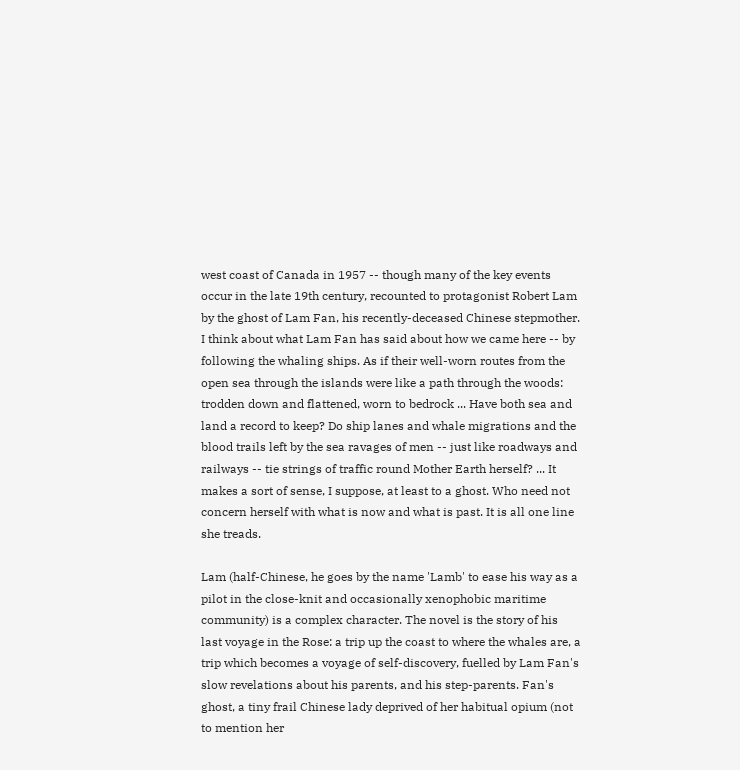west coast of Canada in 1957 -- though many of the key events occur in the late 19th century, recounted to protagonist Robert Lam by the ghost of Lam Fan, his recently-deceased Chinese stepmother.
I think about what Lam Fan has said about how we came here -- by following the whaling ships. As if their well-worn routes from the open sea through the islands were like a path through the woods: trodden down and flattened, worn to bedrock ... Have both sea and land a record to keep? Do ship lanes and whale migrations and the blood trails left by the sea ravages of men -- just like roadways and railways -- tie strings of traffic round Mother Earth herself? ... It makes a sort of sense, I suppose, at least to a ghost. Who need not concern herself with what is now and what is past. It is all one line she treads.

Lam (half-Chinese, he goes by the name 'Lamb' to ease his way as a pilot in the close-knit and occasionally xenophobic maritime community) is a complex character. The novel is the story of his last voyage in the Rose: a trip up the coast to where the whales are, a trip which becomes a voyage of self-discovery, fuelled by Lam Fan's slow revelations about his parents, and his step-parents. Fan's ghost, a tiny frail Chinese lady deprived of her habitual opium (not to mention her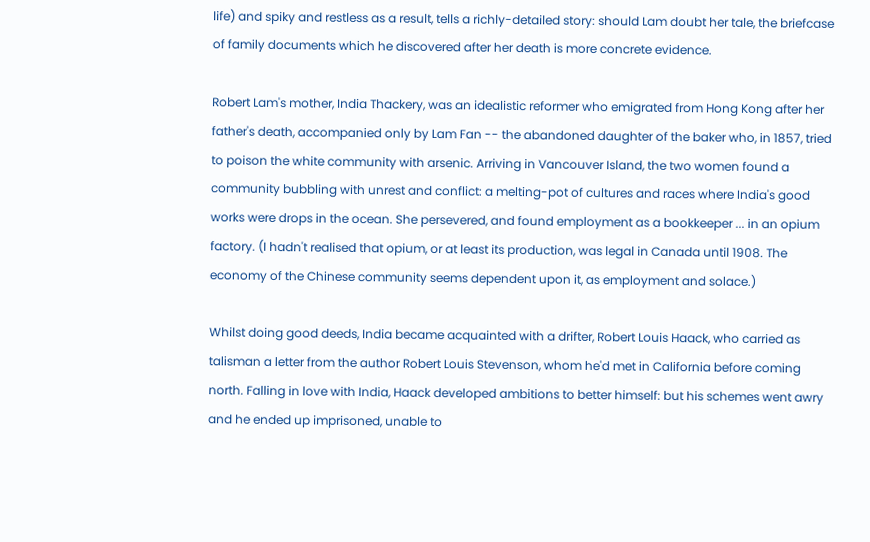life) and spiky and restless as a result, tells a richly-detailed story: should Lam doubt her tale, the briefcase of family documents which he discovered after her death is more concrete evidence.

Robert Lam's mother, India Thackery, was an idealistic reformer who emigrated from Hong Kong after her father's death, accompanied only by Lam Fan -- the abandoned daughter of the baker who, in 1857, tried to poison the white community with arsenic. Arriving in Vancouver Island, the two women found a community bubbling with unrest and conflict: a melting-pot of cultures and races where India's good works were drops in the ocean. She persevered, and found employment as a bookkeeper ... in an opium factory. (I hadn't realised that opium, or at least its production, was legal in Canada until 1908. The economy of the Chinese community seems dependent upon it, as employment and solace.)

Whilst doing good deeds, India became acquainted with a drifter, Robert Louis Haack, who carried as talisman a letter from the author Robert Louis Stevenson, whom he'd met in California before coming north. Falling in love with India, Haack developed ambitions to better himself: but his schemes went awry and he ended up imprisoned, unable to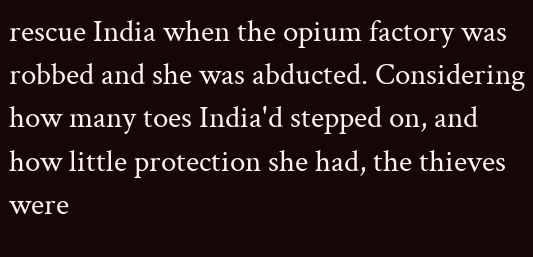rescue India when the opium factory was robbed and she was abducted. Considering how many toes India'd stepped on, and how little protection she had, the thieves were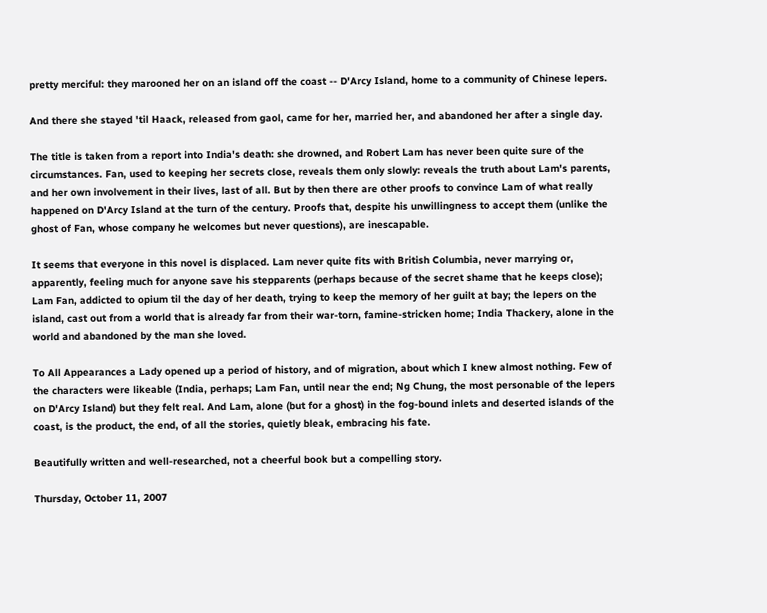pretty merciful: they marooned her on an island off the coast -- D'Arcy Island, home to a community of Chinese lepers.

And there she stayed 'til Haack, released from gaol, came for her, married her, and abandoned her after a single day.

The title is taken from a report into India's death: she drowned, and Robert Lam has never been quite sure of the circumstances. Fan, used to keeping her secrets close, reveals them only slowly: reveals the truth about Lam's parents, and her own involvement in their lives, last of all. But by then there are other proofs to convince Lam of what really happened on D'Arcy Island at the turn of the century. Proofs that, despite his unwillingness to accept them (unlike the ghost of Fan, whose company he welcomes but never questions), are inescapable.

It seems that everyone in this novel is displaced. Lam never quite fits with British Columbia, never marrying or, apparently, feeling much for anyone save his stepparents (perhaps because of the secret shame that he keeps close); Lam Fan, addicted to opium til the day of her death, trying to keep the memory of her guilt at bay; the lepers on the island, cast out from a world that is already far from their war-torn, famine-stricken home; India Thackery, alone in the world and abandoned by the man she loved.

To All Appearances a Lady opened up a period of history, and of migration, about which I knew almost nothing. Few of the characters were likeable (India, perhaps; Lam Fan, until near the end; Ng Chung, the most personable of the lepers on D'Arcy Island) but they felt real. And Lam, alone (but for a ghost) in the fog-bound inlets and deserted islands of the coast, is the product, the end, of all the stories, quietly bleak, embracing his fate.

Beautifully written and well-researched, not a cheerful book but a compelling story.

Thursday, October 11, 2007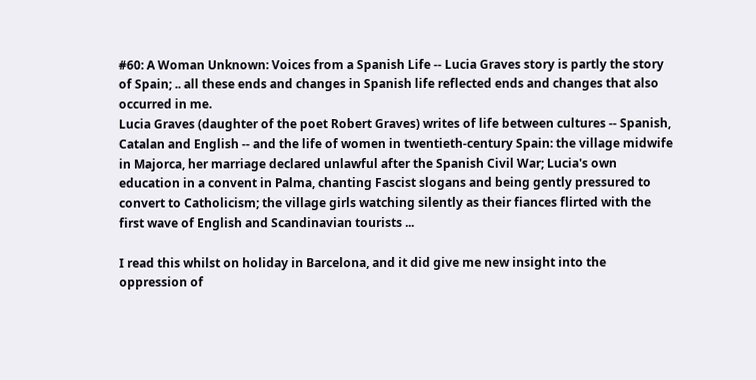#60: A Woman Unknown: Voices from a Spanish Life -- Lucia Graves story is partly the story of Spain; .. all these ends and changes in Spanish life reflected ends and changes that also occurred in me.
Lucia Graves (daughter of the poet Robert Graves) writes of life between cultures -- Spanish, Catalan and English -- and the life of women in twentieth-century Spain: the village midwife in Majorca, her marriage declared unlawful after the Spanish Civil War; Lucia's own education in a convent in Palma, chanting Fascist slogans and being gently pressured to convert to Catholicism; the village girls watching silently as their fiances flirted with the first wave of English and Scandinavian tourists ...

I read this whilst on holiday in Barcelona, and it did give me new insight into the oppression of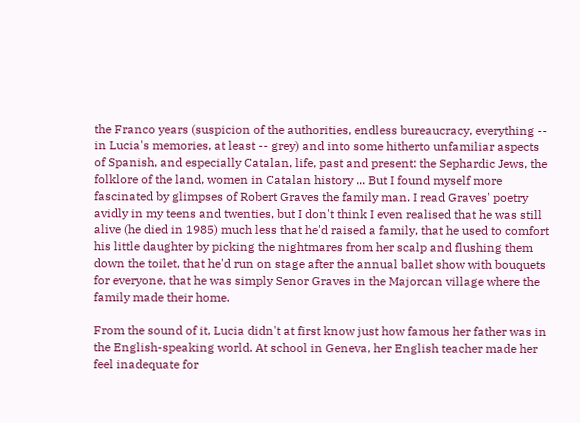the Franco years (suspicion of the authorities, endless bureaucracy, everything -- in Lucia's memories, at least -- grey) and into some hitherto unfamiliar aspects of Spanish, and especially Catalan, life, past and present: the Sephardic Jews, the folklore of the land, women in Catalan history ... But I found myself more fascinated by glimpses of Robert Graves the family man. I read Graves' poetry avidly in my teens and twenties, but I don't think I even realised that he was still alive (he died in 1985) much less that he'd raised a family, that he used to comfort his little daughter by picking the nightmares from her scalp and flushing them down the toilet, that he'd run on stage after the annual ballet show with bouquets for everyone, that he was simply Senor Graves in the Majorcan village where the family made their home.

From the sound of it, Lucia didn't at first know just how famous her father was in the English-speaking world. At school in Geneva, her English teacher made her feel inadequate for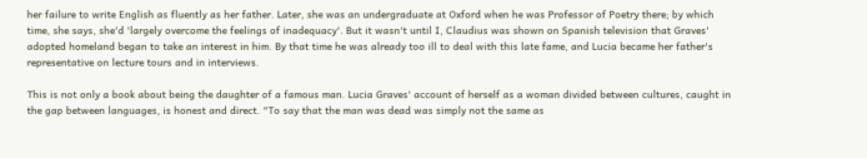her failure to write English as fluently as her father. Later, she was an undergraduate at Oxford when he was Professor of Poetry there; by which time, she says, she'd 'largely overcome the feelings of inadequacy'. But it wasn't until I, Claudius was shown on Spanish television that Graves' adopted homeland began to take an interest in him. By that time he was already too ill to deal with this late fame, and Lucia became her father's representative on lecture tours and in interviews.

This is not only a book about being the daughter of a famous man. Lucia Graves' account of herself as a woman divided between cultures, caught in the gap between languages, is honest and direct. "To say that the man was dead was simply not the same as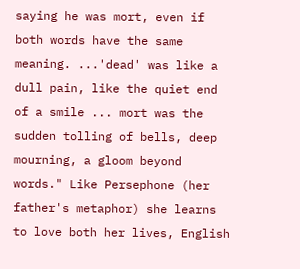saying he was mort, even if both words have the same meaning. ...'dead' was like a dull pain, like the quiet end of a smile ... mort was the sudden tolling of bells, deep mourning, a gloom beyond words." Like Persephone (her father's metaphor) she learns to love both her lives, English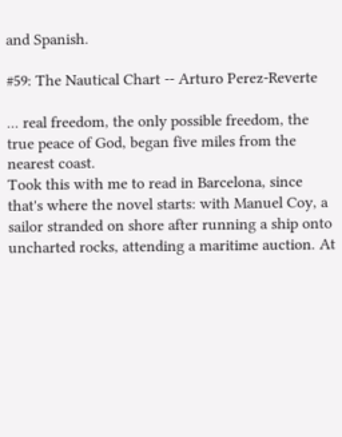and Spanish.

#59: The Nautical Chart -- Arturo Perez-Reverte

... real freedom, the only possible freedom, the true peace of God, began five miles from the nearest coast.
Took this with me to read in Barcelona, since that's where the novel starts: with Manuel Coy, a sailor stranded on shore after running a ship onto uncharted rocks, attending a maritime auction. At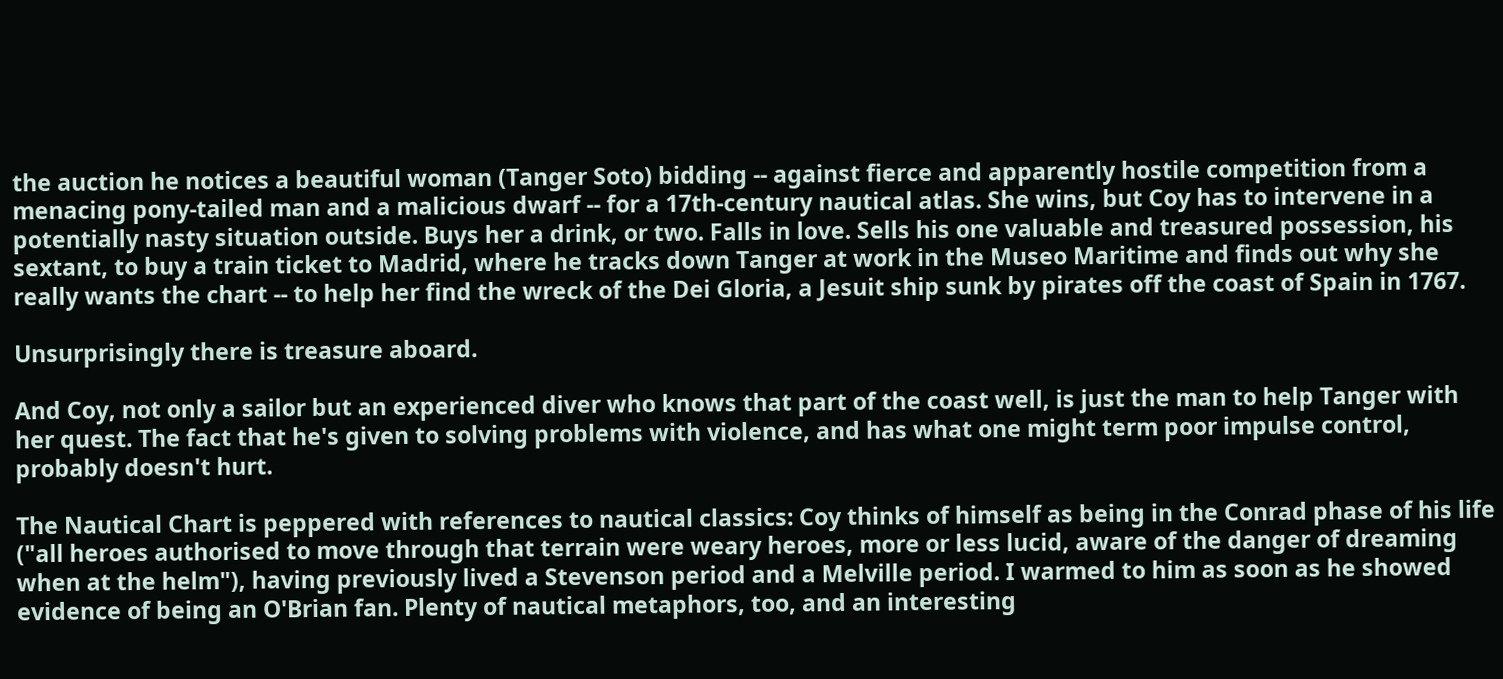the auction he notices a beautiful woman (Tanger Soto) bidding -- against fierce and apparently hostile competition from a menacing pony-tailed man and a malicious dwarf -- for a 17th-century nautical atlas. She wins, but Coy has to intervene in a potentially nasty situation outside. Buys her a drink, or two. Falls in love. Sells his one valuable and treasured possession, his sextant, to buy a train ticket to Madrid, where he tracks down Tanger at work in the Museo Maritime and finds out why she really wants the chart -- to help her find the wreck of the Dei Gloria, a Jesuit ship sunk by pirates off the coast of Spain in 1767.

Unsurprisingly there is treasure aboard.

And Coy, not only a sailor but an experienced diver who knows that part of the coast well, is just the man to help Tanger with her quest. The fact that he's given to solving problems with violence, and has what one might term poor impulse control, probably doesn't hurt.

The Nautical Chart is peppered with references to nautical classics: Coy thinks of himself as being in the Conrad phase of his life ("all heroes authorised to move through that terrain were weary heroes, more or less lucid, aware of the danger of dreaming when at the helm"), having previously lived a Stevenson period and a Melville period. I warmed to him as soon as he showed evidence of being an O'Brian fan. Plenty of nautical metaphors, too, and an interesting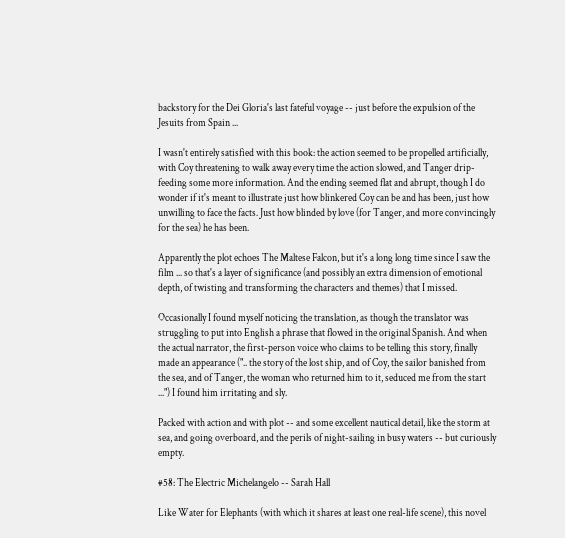backstory for the Dei Gloria's last fateful voyage -- just before the expulsion of the Jesuits from Spain ...

I wasn't entirely satisfied with this book: the action seemed to be propelled artificially, with Coy threatening to walk away every time the action slowed, and Tanger drip-feeding some more information. And the ending seemed flat and abrupt, though I do wonder if it's meant to illustrate just how blinkered Coy can be and has been, just how unwilling to face the facts. Just how blinded by love (for Tanger, and more convincingly for the sea) he has been.

Apparently the plot echoes The Maltese Falcon, but it's a long long time since I saw the film ... so that's a layer of significance (and possibly an extra dimension of emotional depth, of twisting and transforming the characters and themes) that I missed.

Occasionally I found myself noticing the translation, as though the translator was struggling to put into English a phrase that flowed in the original Spanish. And when the actual narrator, the first-person voice who claims to be telling this story, finally made an appearance (".. the story of the lost ship, and of Coy, the sailor banished from the sea, and of Tanger, the woman who returned him to it, seduced me from the start ...") I found him irritating and sly.

Packed with action and with plot -- and some excellent nautical detail, like the storm at sea, and going overboard, and the perils of night-sailing in busy waters -- but curiously empty.

#58: The Electric Michelangelo -- Sarah Hall

Like Water for Elephants (with which it shares at least one real-life scene), this novel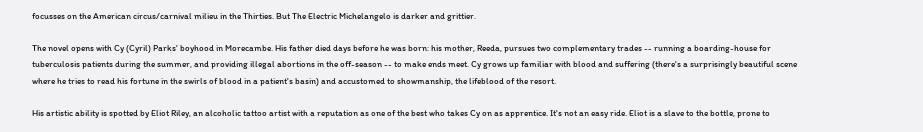focusses on the American circus/carnival milieu in the Thirties. But The Electric Michelangelo is darker and grittier.

The novel opens with Cy (Cyril) Parks' boyhood in Morecambe. His father died days before he was born: his mother, Reeda, pursues two complementary trades -- running a boarding-house for tuberculosis patients during the summer, and providing illegal abortions in the off-season -- to make ends meet. Cy grows up familiar with blood and suffering (there's a surprisingly beautiful scene where he tries to read his fortune in the swirls of blood in a patient's basin) and accustomed to showmanship, the lifeblood of the resort.

His artistic ability is spotted by Eliot Riley, an alcoholic tattoo artist with a reputation as one of the best who takes Cy on as apprentice. It's not an easy ride. Eliot is a slave to the bottle, prone to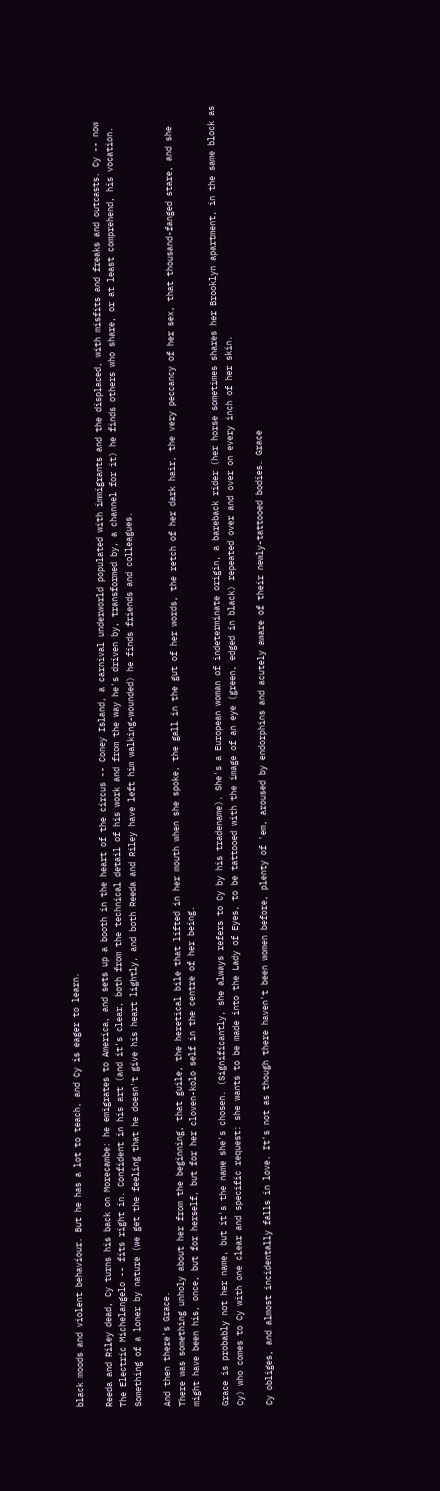black moods and violent behaviour. But he has a lot to teach, and Cy is eager to learn.

Reeda and Riley dead, Cy turns his back on Morecambe: he emigrates to America, and sets up a booth in the heart of the circus -- Coney Island, a carnival underworld populated with immigrants and the displaced, with misfits and freaks and outcasts. Cy -- now The Electric Michelangelo -- fits right in. Confident in his art (and it's clear, both from the technical detail of his work and from the way he's driven by, transformed by, a channel for it) he finds others who share, or at least comprehend, his vocation. Something of a loner by nature (we get the feeling that he doesn't give his heart lightly, and both Reeda and Riley have left him walking-wounded) he finds friends and colleagues.

And then there's Grace.
There was something unholy about her from the beginning, that guile, the heretical bile that lifted in her mouth when she spoke, the gall in the gut of her words, the retch of her dark hair, the very peccancy of her sex, that thousand-fanged stare, and she might have been his, once, but for herself, but for her cloven-kolo self in the centre of her being.

Grace is probably not her name, but it's the name she's chosen. (Significantly, she always refers to Cy by his tradename). She's a European woman of indeterminate origin, a bareback rider (her horse sometimes shares her Brooklyn apartment, in the same block as Cy) who comes to Cy with one clear and specific request: she wants to be made into the Lady of Eyes, to be tattooed with the image of an eye (green, edged in black) repeated over and over on every inch of her skin.

Cy obliges, and almost incidentally falls in love. It's not as though there haven't been women before, plenty of 'em, aroused by endorphins and acutely aware of their newly-tattooed bodies. Grace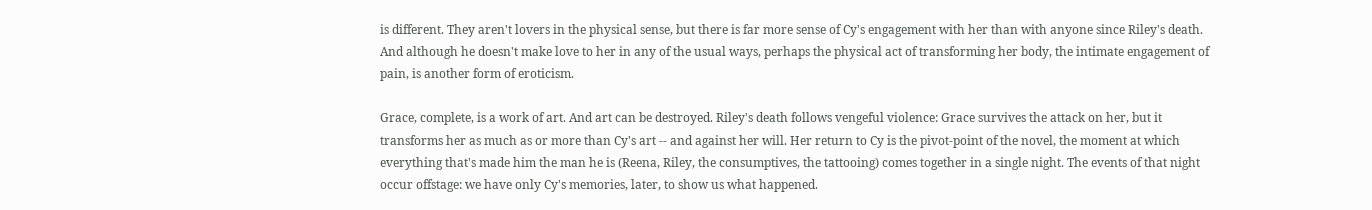is different. They aren't lovers in the physical sense, but there is far more sense of Cy's engagement with her than with anyone since Riley's death. And although he doesn't make love to her in any of the usual ways, perhaps the physical act of transforming her body, the intimate engagement of pain, is another form of eroticism.

Grace, complete, is a work of art. And art can be destroyed. Riley's death follows vengeful violence: Grace survives the attack on her, but it transforms her as much as or more than Cy's art -- and against her will. Her return to Cy is the pivot-point of the novel, the moment at which everything that's made him the man he is (Reena, Riley, the consumptives, the tattooing) comes together in a single night. The events of that night occur offstage: we have only Cy's memories, later, to show us what happened.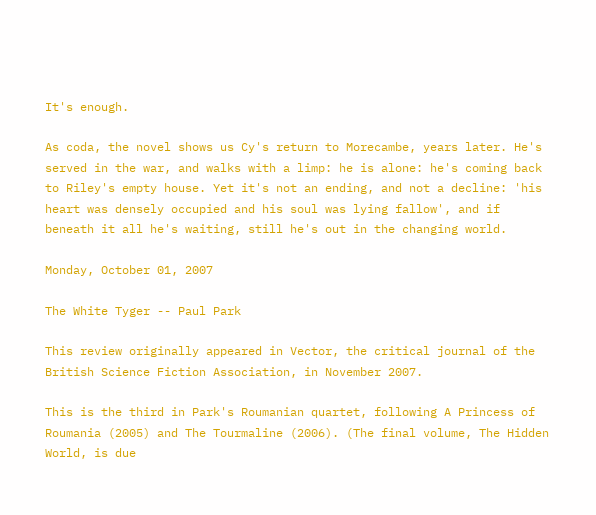It's enough.

As coda, the novel shows us Cy's return to Morecambe, years later. He's served in the war, and walks with a limp: he is alone: he's coming back to Riley's empty house. Yet it's not an ending, and not a decline: 'his heart was densely occupied and his soul was lying fallow', and if beneath it all he's waiting, still he's out in the changing world.

Monday, October 01, 2007

The White Tyger -- Paul Park

This review originally appeared in Vector, the critical journal of the British Science Fiction Association, in November 2007.

This is the third in Park's Roumanian quartet, following A Princess of Roumania (2005) and The Tourmaline (2006). (The final volume, The Hidden World, is due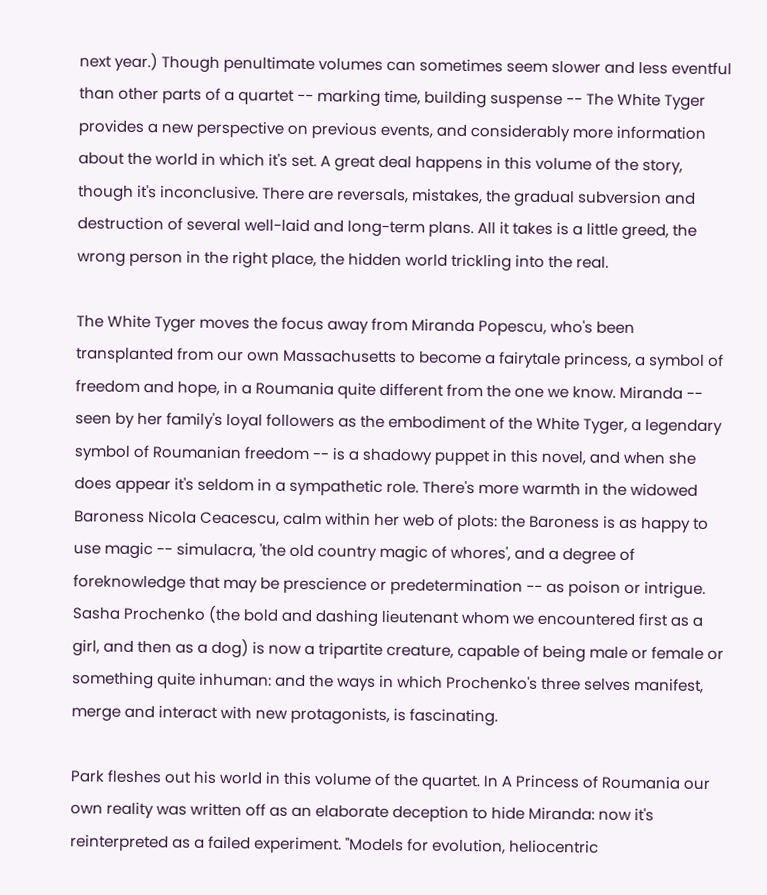next year.) Though penultimate volumes can sometimes seem slower and less eventful than other parts of a quartet -- marking time, building suspense -- The White Tyger provides a new perspective on previous events, and considerably more information about the world in which it's set. A great deal happens in this volume of the story, though it's inconclusive. There are reversals, mistakes, the gradual subversion and destruction of several well-laid and long-term plans. All it takes is a little greed, the wrong person in the right place, the hidden world trickling into the real.

The White Tyger moves the focus away from Miranda Popescu, who's been transplanted from our own Massachusetts to become a fairytale princess, a symbol of freedom and hope, in a Roumania quite different from the one we know. Miranda -- seen by her family's loyal followers as the embodiment of the White Tyger, a legendary symbol of Roumanian freedom -- is a shadowy puppet in this novel, and when she does appear it's seldom in a sympathetic role. There's more warmth in the widowed Baroness Nicola Ceacescu, calm within her web of plots: the Baroness is as happy to use magic -- simulacra, 'the old country magic of whores', and a degree of foreknowledge that may be prescience or predetermination -- as poison or intrigue. Sasha Prochenko (the bold and dashing lieutenant whom we encountered first as a girl, and then as a dog) is now a tripartite creature, capable of being male or female or something quite inhuman: and the ways in which Prochenko's three selves manifest, merge and interact with new protagonists, is fascinating.

Park fleshes out his world in this volume of the quartet. In A Princess of Roumania our own reality was written off as an elaborate deception to hide Miranda: now it's reinterpreted as a failed experiment. "Models for evolution, heliocentric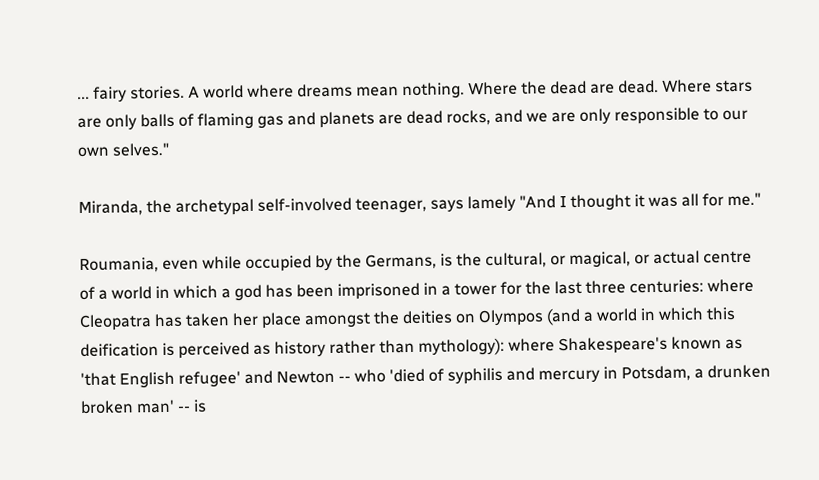... fairy stories. A world where dreams mean nothing. Where the dead are dead. Where stars are only balls of flaming gas and planets are dead rocks, and we are only responsible to our own selves."

Miranda, the archetypal self-involved teenager, says lamely "And I thought it was all for me."

Roumania, even while occupied by the Germans, is the cultural, or magical, or actual centre of a world in which a god has been imprisoned in a tower for the last three centuries: where Cleopatra has taken her place amongst the deities on Olympos (and a world in which this deification is perceived as history rather than mythology): where Shakespeare's known as 'that English refugee' and Newton -- who 'died of syphilis and mercury in Potsdam, a drunken broken man' -- is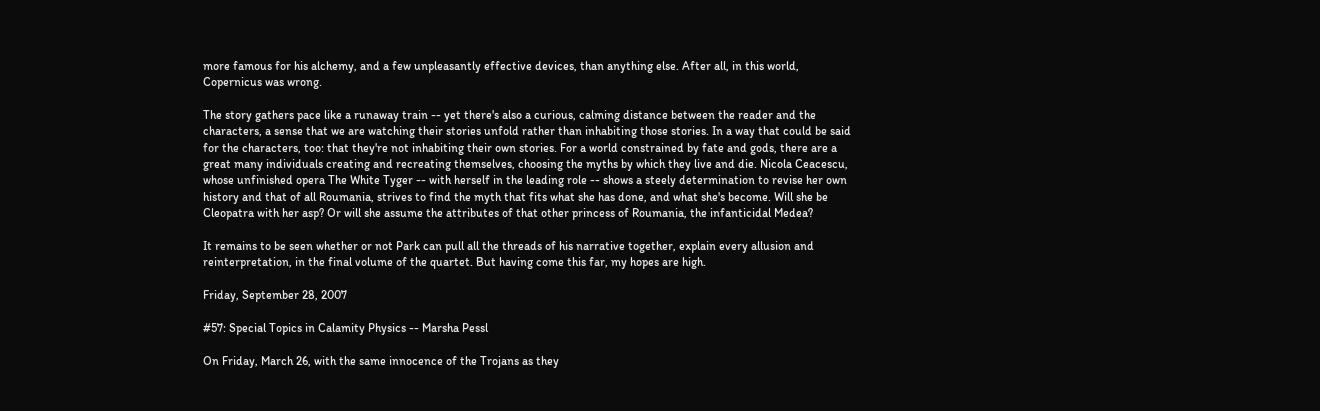more famous for his alchemy, and a few unpleasantly effective devices, than anything else. After all, in this world, Copernicus was wrong.

The story gathers pace like a runaway train -- yet there's also a curious, calming distance between the reader and the characters, a sense that we are watching their stories unfold rather than inhabiting those stories. In a way that could be said for the characters, too: that they're not inhabiting their own stories. For a world constrained by fate and gods, there are a great many individuals creating and recreating themselves, choosing the myths by which they live and die. Nicola Ceacescu, whose unfinished opera The White Tyger -- with herself in the leading role -- shows a steely determination to revise her own history and that of all Roumania, strives to find the myth that fits what she has done, and what she's become. Will she be Cleopatra with her asp? Or will she assume the attributes of that other princess of Roumania, the infanticidal Medea?

It remains to be seen whether or not Park can pull all the threads of his narrative together, explain every allusion and reinterpretation, in the final volume of the quartet. But having come this far, my hopes are high.

Friday, September 28, 2007

#57: Special Topics in Calamity Physics -- Marsha Pessl

On Friday, March 26, with the same innocence of the Trojans as they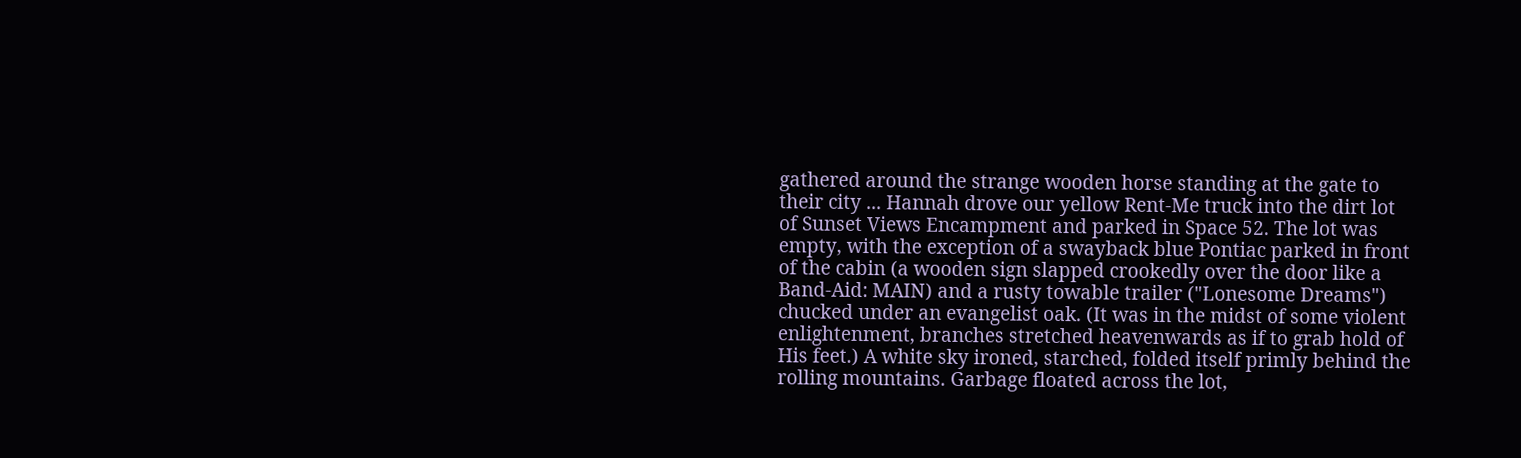gathered around the strange wooden horse standing at the gate to their city ... Hannah drove our yellow Rent-Me truck into the dirt lot of Sunset Views Encampment and parked in Space 52. The lot was empty, with the exception of a swayback blue Pontiac parked in front of the cabin (a wooden sign slapped crookedly over the door like a Band-Aid: MAIN) and a rusty towable trailer ("Lonesome Dreams") chucked under an evangelist oak. (It was in the midst of some violent enlightenment, branches stretched heavenwards as if to grab hold of His feet.) A white sky ironed, starched, folded itself primly behind the rolling mountains. Garbage floated across the lot,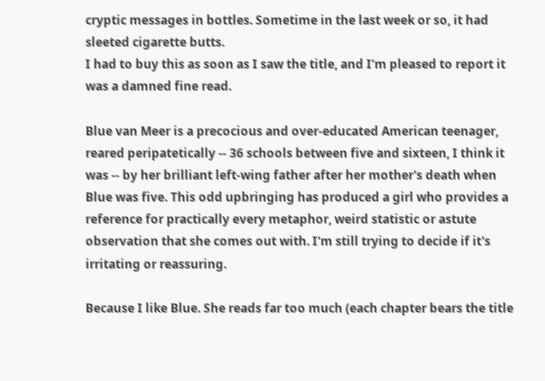cryptic messages in bottles. Sometime in the last week or so, it had sleeted cigarette butts.
I had to buy this as soon as I saw the title, and I'm pleased to report it was a damned fine read.

Blue van Meer is a precocious and over-educated American teenager, reared peripatetically -- 36 schools between five and sixteen, I think it was -- by her brilliant left-wing father after her mother's death when Blue was five. This odd upbringing has produced a girl who provides a reference for practically every metaphor, weird statistic or astute observation that she comes out with. I'm still trying to decide if it's irritating or reassuring.

Because I like Blue. She reads far too much (each chapter bears the title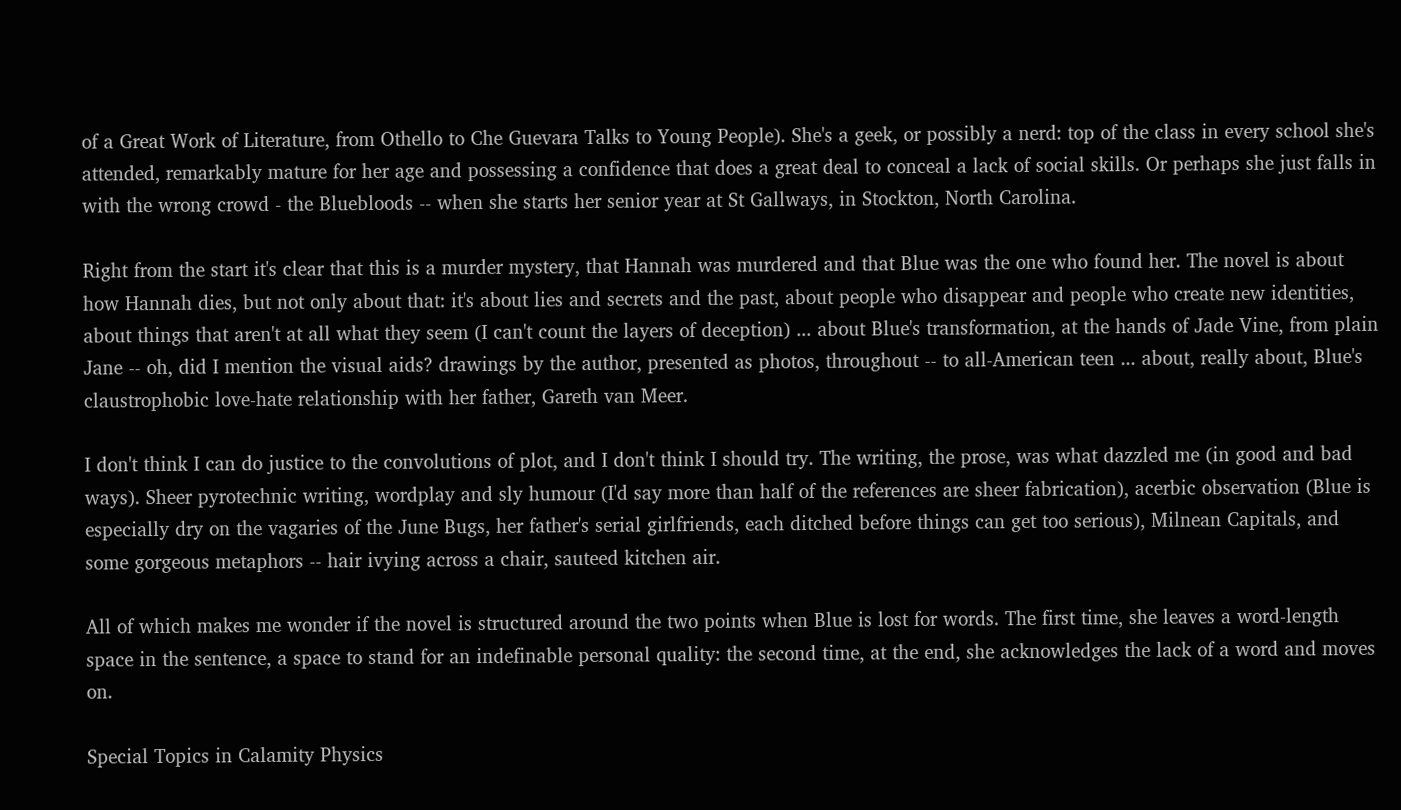of a Great Work of Literature, from Othello to Che Guevara Talks to Young People). She's a geek, or possibly a nerd: top of the class in every school she's attended, remarkably mature for her age and possessing a confidence that does a great deal to conceal a lack of social skills. Or perhaps she just falls in with the wrong crowd - the Bluebloods -- when she starts her senior year at St Gallways, in Stockton, North Carolina.

Right from the start it's clear that this is a murder mystery, that Hannah was murdered and that Blue was the one who found her. The novel is about how Hannah dies, but not only about that: it's about lies and secrets and the past, about people who disappear and people who create new identities, about things that aren't at all what they seem (I can't count the layers of deception) ... about Blue's transformation, at the hands of Jade Vine, from plain Jane -- oh, did I mention the visual aids? drawings by the author, presented as photos, throughout -- to all-American teen ... about, really about, Blue's claustrophobic love-hate relationship with her father, Gareth van Meer.

I don't think I can do justice to the convolutions of plot, and I don't think I should try. The writing, the prose, was what dazzled me (in good and bad ways). Sheer pyrotechnic writing, wordplay and sly humour (I'd say more than half of the references are sheer fabrication), acerbic observation (Blue is especially dry on the vagaries of the June Bugs, her father's serial girlfriends, each ditched before things can get too serious), Milnean Capitals, and some gorgeous metaphors -- hair ivying across a chair, sauteed kitchen air.

All of which makes me wonder if the novel is structured around the two points when Blue is lost for words. The first time, she leaves a word-length space in the sentence, a space to stand for an indefinable personal quality: the second time, at the end, she acknowledges the lack of a word and moves on.

Special Topics in Calamity Physics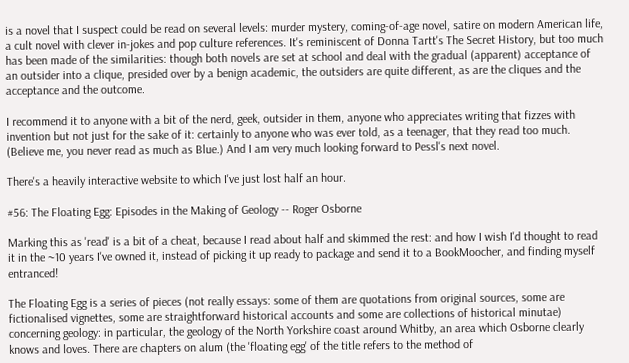is a novel that I suspect could be read on several levels: murder mystery, coming-of-age novel, satire on modern American life, a cult novel with clever in-jokes and pop culture references. It's reminiscent of Donna Tartt's The Secret History, but too much has been made of the similarities: though both novels are set at school and deal with the gradual (apparent) acceptance of an outsider into a clique, presided over by a benign academic, the outsiders are quite different, as are the cliques and the acceptance and the outcome.

I recommend it to anyone with a bit of the nerd, geek, outsider in them, anyone who appreciates writing that fizzes with invention but not just for the sake of it: certainly to anyone who was ever told, as a teenager, that they read too much. (Believe me, you never read as much as Blue.) And I am very much looking forward to Pessl's next novel.

There's a heavily interactive website to which I've just lost half an hour.

#56: The Floating Egg: Episodes in the Making of Geology -- Roger Osborne

Marking this as 'read' is a bit of a cheat, because I read about half and skimmed the rest: and how I wish I'd thought to read it in the ~10 years I've owned it, instead of picking it up ready to package and send it to a BookMoocher, and finding myself entranced!

The Floating Egg is a series of pieces (not really essays: some of them are quotations from original sources, some are fictionalised vignettes, some are straightforward historical accounts and some are collections of historical minutae) concerning geology: in particular, the geology of the North Yorkshire coast around Whitby, an area which Osborne clearly knows and loves. There are chapters on alum (the 'floating egg' of the title refers to the method of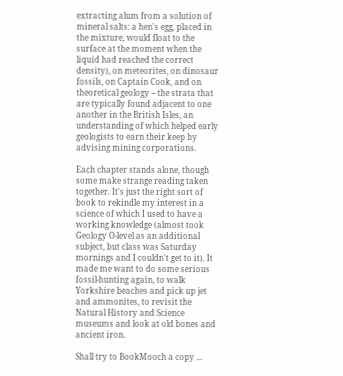extracting alum from a solution of mineral salts: a hen's egg, placed in the mixture, would float to the surface at the moment when the liquid had reached the correct density), on meteorites, on dinosaur fossils, on Captain Cook, and on theoretical geology -- the strata that are typically found adjacent to one another in the British Isles, an understanding of which helped early geologists to earn their keep by advising mining corporations.

Each chapter stands alone, though some make strange reading taken together. It's just the right sort of book to rekindle my interest in a science of which I used to have a working knowledge (almost took Geology O-level as an additional subject, but class was Saturday mornings and I couldn't get to it). It made me want to do some serious fossil-hunting again, to walk Yorkshire beaches and pick up jet and ammonites, to revisit the Natural History and Science museums and look at old bones and ancient iron.

Shall try to BookMooch a copy ...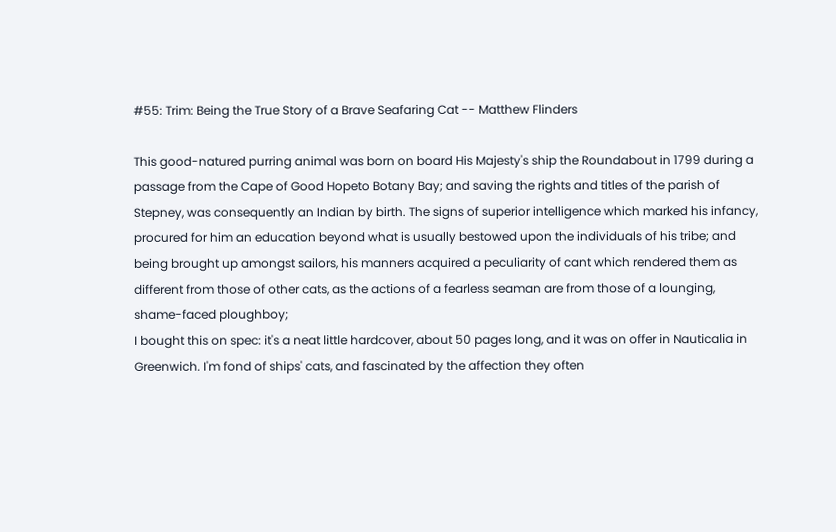#55: Trim: Being the True Story of a Brave Seafaring Cat -- Matthew Flinders

This good-natured purring animal was born on board His Majesty's ship the Roundabout in 1799 during a passage from the Cape of Good Hopeto Botany Bay; and saving the rights and titles of the parish of Stepney, was consequently an Indian by birth. The signs of superior intelligence which marked his infancy, procured for him an education beyond what is usually bestowed upon the individuals of his tribe; and being brought up amongst sailors, his manners acquired a peculiarity of cant which rendered them as different from those of other cats, as the actions of a fearless seaman are from those of a lounging, shame-faced ploughboy;
I bought this on spec: it's a neat little hardcover, about 50 pages long, and it was on offer in Nauticalia in Greenwich. I'm fond of ships' cats, and fascinated by the affection they often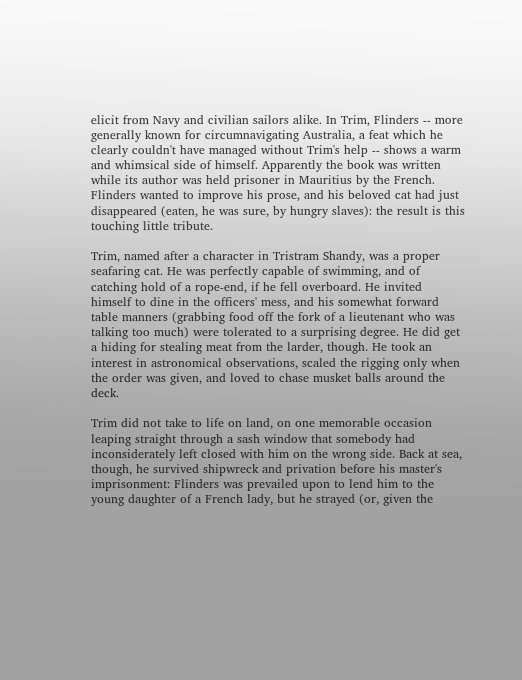elicit from Navy and civilian sailors alike. In Trim, Flinders -- more generally known for circumnavigating Australia, a feat which he clearly couldn't have managed without Trim's help -- shows a warm and whimsical side of himself. Apparently the book was written while its author was held prisoner in Mauritius by the French. Flinders wanted to improve his prose, and his beloved cat had just disappeared (eaten, he was sure, by hungry slaves): the result is this touching little tribute.

Trim, named after a character in Tristram Shandy, was a proper seafaring cat. He was perfectly capable of swimming, and of catching hold of a rope-end, if he fell overboard. He invited himself to dine in the officers' mess, and his somewhat forward table manners (grabbing food off the fork of a lieutenant who was talking too much) were tolerated to a surprising degree. He did get a hiding for stealing meat from the larder, though. He took an interest in astronomical observations, scaled the rigging only when the order was given, and loved to chase musket balls around the deck.

Trim did not take to life on land, on one memorable occasion leaping straight through a sash window that somebody had inconsiderately left closed with him on the wrong side. Back at sea, though, he survived shipwreck and privation before his master's imprisonment: Flinders was prevailed upon to lend him to the young daughter of a French lady, but he strayed (or, given the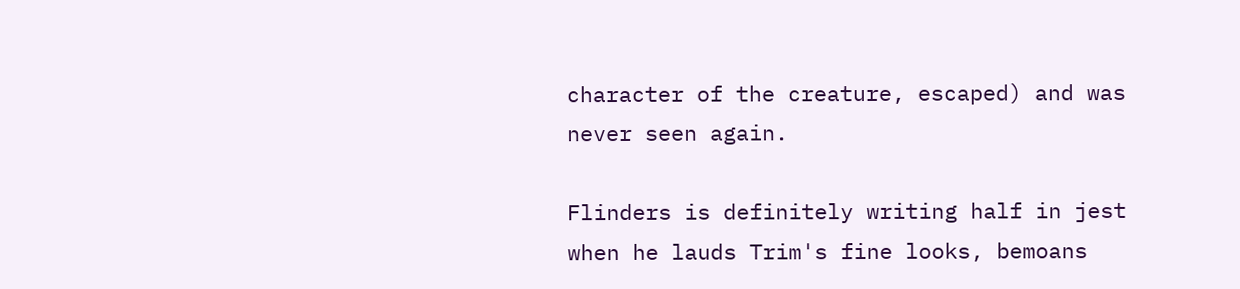character of the creature, escaped) and was never seen again.

Flinders is definitely writing half in jest when he lauds Trim's fine looks, bemoans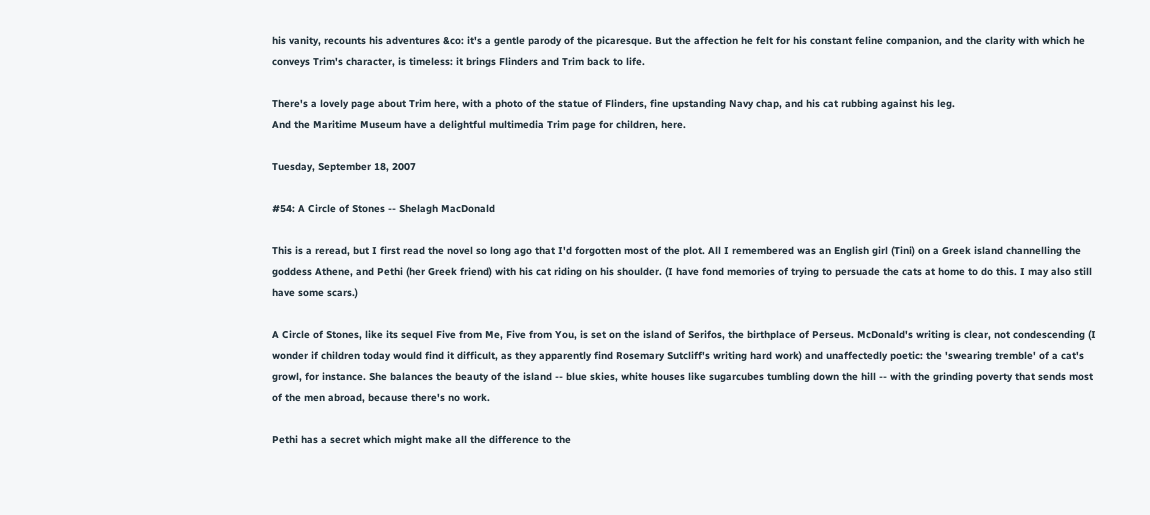his vanity, recounts his adventures &co: it's a gentle parody of the picaresque. But the affection he felt for his constant feline companion, and the clarity with which he conveys Trim's character, is timeless: it brings Flinders and Trim back to life.

There's a lovely page about Trim here, with a photo of the statue of Flinders, fine upstanding Navy chap, and his cat rubbing against his leg.
And the Maritime Museum have a delightful multimedia Trim page for children, here.

Tuesday, September 18, 2007

#54: A Circle of Stones -- Shelagh MacDonald

This is a reread, but I first read the novel so long ago that I'd forgotten most of the plot. All I remembered was an English girl (Tini) on a Greek island channelling the goddess Athene, and Pethi (her Greek friend) with his cat riding on his shoulder. (I have fond memories of trying to persuade the cats at home to do this. I may also still have some scars.)

A Circle of Stones, like its sequel Five from Me, Five from You, is set on the island of Serifos, the birthplace of Perseus. McDonald's writing is clear, not condescending (I wonder if children today would find it difficult, as they apparently find Rosemary Sutcliff's writing hard work) and unaffectedly poetic: the 'swearing tremble' of a cat's growl, for instance. She balances the beauty of the island -- blue skies, white houses like sugarcubes tumbling down the hill -- with the grinding poverty that sends most of the men abroad, because there's no work.

Pethi has a secret which might make all the difference to the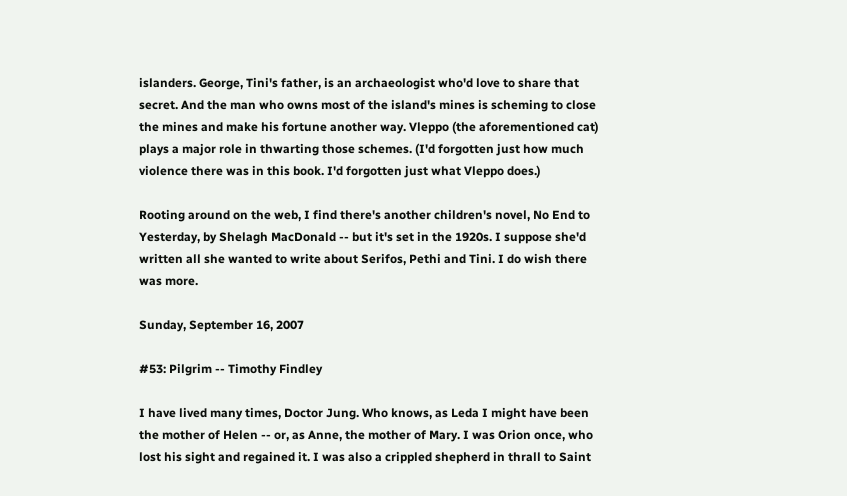islanders. George, Tini's father, is an archaeologist who'd love to share that secret. And the man who owns most of the island's mines is scheming to close the mines and make his fortune another way. Vleppo (the aforementioned cat) plays a major role in thwarting those schemes. (I'd forgotten just how much violence there was in this book. I'd forgotten just what Vleppo does.)

Rooting around on the web, I find there's another children's novel, No End to Yesterday, by Shelagh MacDonald -- but it's set in the 1920s. I suppose she'd written all she wanted to write about Serifos, Pethi and Tini. I do wish there was more.

Sunday, September 16, 2007

#53: Pilgrim -- Timothy Findley

I have lived many times, Doctor Jung. Who knows, as Leda I might have been the mother of Helen -- or, as Anne, the mother of Mary. I was Orion once, who lost his sight and regained it. I was also a crippled shepherd in thrall to Saint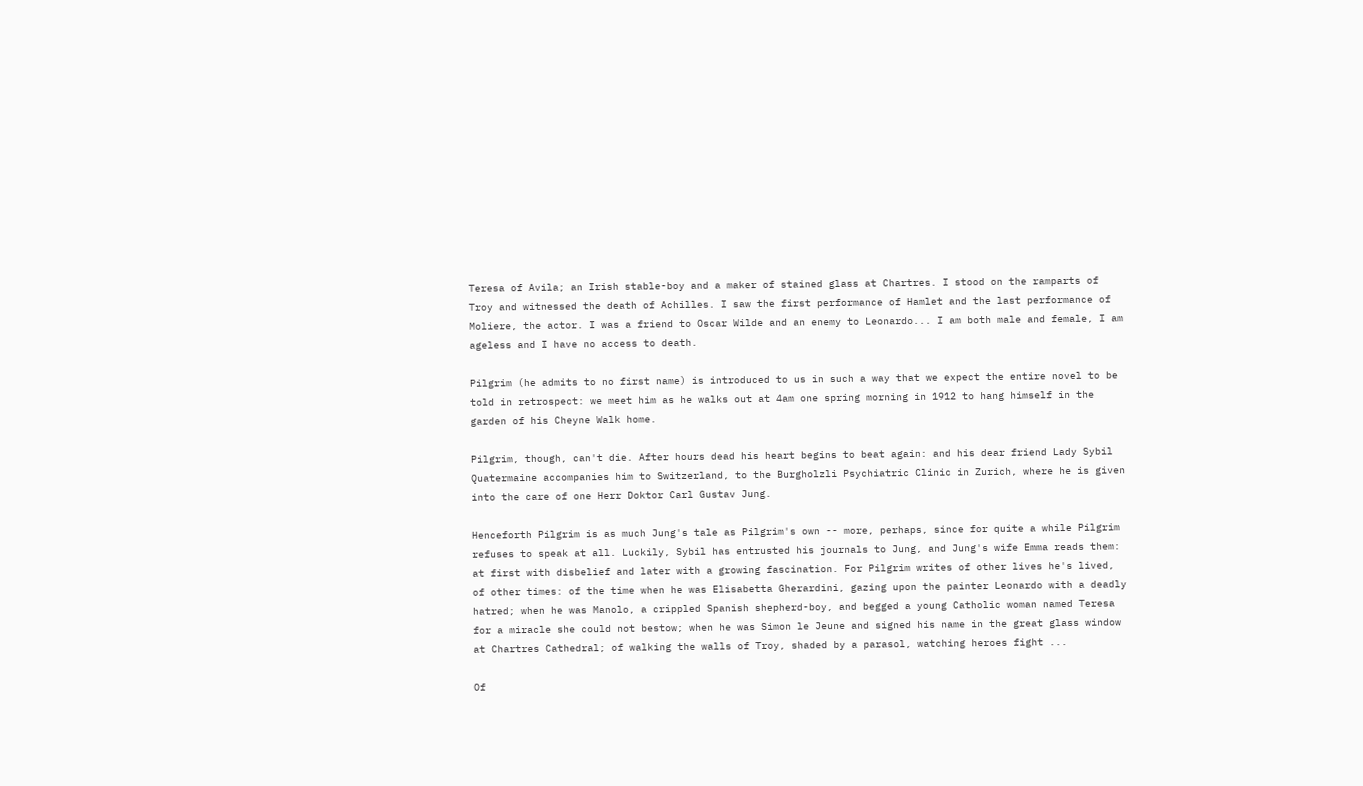Teresa of Avila; an Irish stable-boy and a maker of stained glass at Chartres. I stood on the ramparts of Troy and witnessed the death of Achilles. I saw the first performance of Hamlet and the last performance of Moliere, the actor. I was a friend to Oscar Wilde and an enemy to Leonardo... I am both male and female, I am ageless and I have no access to death.

Pilgrim (he admits to no first name) is introduced to us in such a way that we expect the entire novel to be told in retrospect: we meet him as he walks out at 4am one spring morning in 1912 to hang himself in the garden of his Cheyne Walk home.

Pilgrim, though, can't die. After hours dead his heart begins to beat again: and his dear friend Lady Sybil Quatermaine accompanies him to Switzerland, to the Burgholzli Psychiatric Clinic in Zurich, where he is given into the care of one Herr Doktor Carl Gustav Jung.

Henceforth Pilgrim is as much Jung's tale as Pilgrim's own -- more, perhaps, since for quite a while Pilgrim refuses to speak at all. Luckily, Sybil has entrusted his journals to Jung, and Jung's wife Emma reads them: at first with disbelief and later with a growing fascination. For Pilgrim writes of other lives he's lived, of other times: of the time when he was Elisabetta Gherardini, gazing upon the painter Leonardo with a deadly hatred; when he was Manolo, a crippled Spanish shepherd-boy, and begged a young Catholic woman named Teresa for a miracle she could not bestow; when he was Simon le Jeune and signed his name in the great glass window at Chartres Cathedral; of walking the walls of Troy, shaded by a parasol, watching heroes fight ...

Of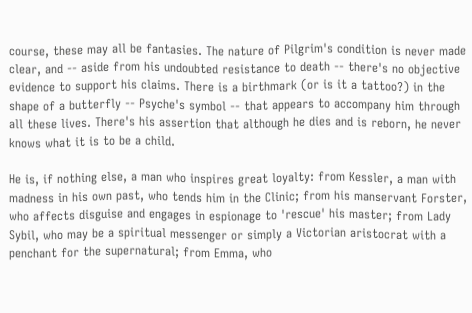course, these may all be fantasies. The nature of Pilgrim's condition is never made clear, and -- aside from his undoubted resistance to death -- there's no objective evidence to support his claims. There is a birthmark (or is it a tattoo?) in the shape of a butterfly -- Psyche's symbol -- that appears to accompany him through all these lives. There's his assertion that although he dies and is reborn, he never knows what it is to be a child.

He is, if nothing else, a man who inspires great loyalty: from Kessler, a man with madness in his own past, who tends him in the Clinic; from his manservant Forster, who affects disguise and engages in espionage to 'rescue' his master; from Lady Sybil, who may be a spiritual messenger or simply a Victorian aristocrat with a penchant for the supernatural; from Emma, who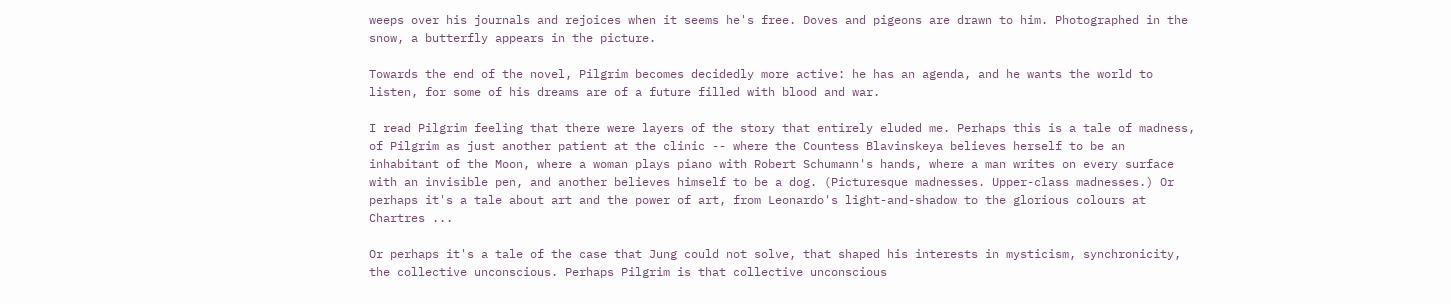weeps over his journals and rejoices when it seems he's free. Doves and pigeons are drawn to him. Photographed in the snow, a butterfly appears in the picture.

Towards the end of the novel, Pilgrim becomes decidedly more active: he has an agenda, and he wants the world to listen, for some of his dreams are of a future filled with blood and war.

I read Pilgrim feeling that there were layers of the story that entirely eluded me. Perhaps this is a tale of madness, of Pilgrim as just another patient at the clinic -- where the Countess Blavinskeya believes herself to be an inhabitant of the Moon, where a woman plays piano with Robert Schumann's hands, where a man writes on every surface with an invisible pen, and another believes himself to be a dog. (Picturesque madnesses. Upper-class madnesses.) Or perhaps it's a tale about art and the power of art, from Leonardo's light-and-shadow to the glorious colours at Chartres ...

Or perhaps it's a tale of the case that Jung could not solve, that shaped his interests in mysticism, synchronicity, the collective unconscious. Perhaps Pilgrim is that collective unconscious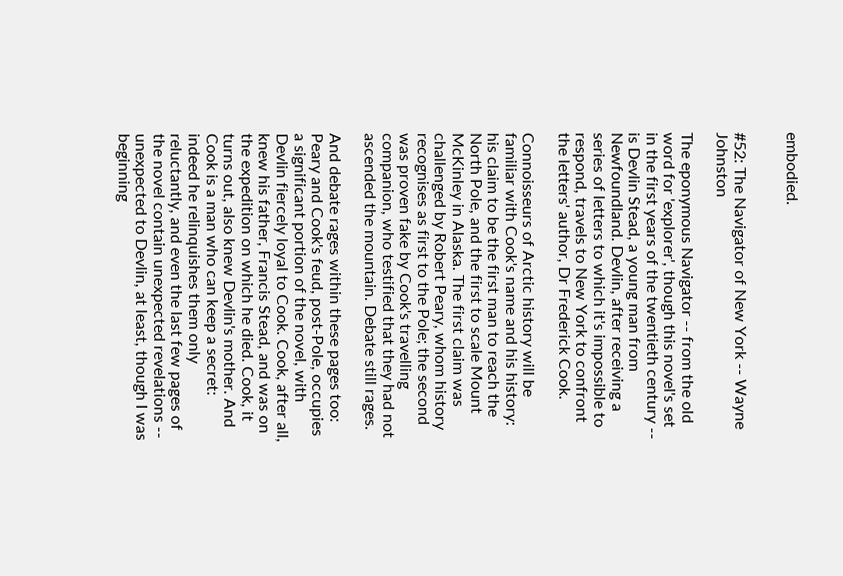embodied.


#52: The Navigator of New York -- Wayne Johnston

The eponymous Navigator -- from the old word for 'explorer', though this novel's set in the first years of the twentieth century -- is Devlin Stead, a young man from Newfoundland. Devlin, after receiving a series of letters to which it's impossible to respond, travels to New York to confront the letters' author, Dr Frederick Cook.

Connoisseurs of Arctic history will be familiar with Cook's name and his history: his claim to be the first man to reach the North Pole, and the first to scale Mount McKinley in Alaska. The first claim was challenged by Robert Peary, whom history recognises as first to the Pole; the second was proven fake by Cook's travelling companion, who testified that they had not ascended the mountain. Debate still rages.

And debate rages within these pages too: Peary and Cook's feud, post-Pole, occupies a significant portion of the novel, with Devlin fiercely loyal to Cook. Cook, after all, knew his father, Francis Stead, and was on the expedition on which he died. Cook, it turns out, also knew Devlin's mother. And Cook is a man who can keep a secret: indeed he relinquishes them only reluctantly, and even the last few pages of the novel contain unexpected revelations -- unexpected to Devlin, at least, though I was beginning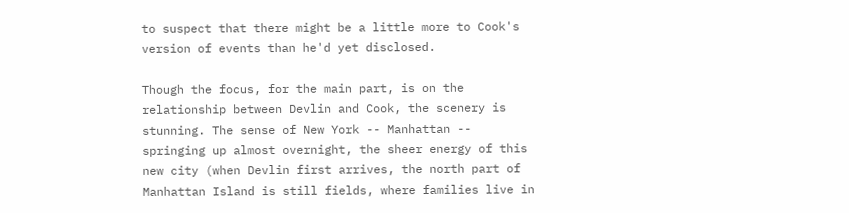to suspect that there might be a little more to Cook's version of events than he'd yet disclosed.

Though the focus, for the main part, is on the relationship between Devlin and Cook, the scenery is stunning. The sense of New York -- Manhattan -- springing up almost overnight, the sheer energy of this new city (when Devlin first arrives, the north part of Manhattan Island is still fields, where families live in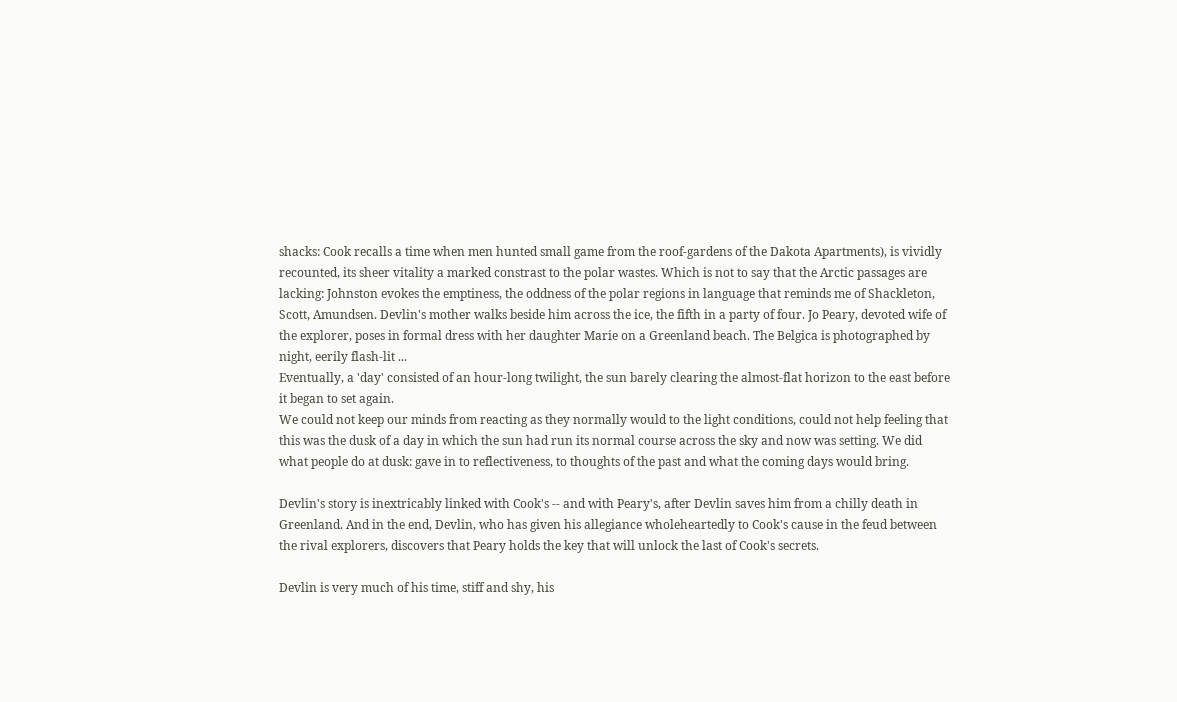shacks: Cook recalls a time when men hunted small game from the roof-gardens of the Dakota Apartments), is vividly recounted, its sheer vitality a marked constrast to the polar wastes. Which is not to say that the Arctic passages are lacking: Johnston evokes the emptiness, the oddness of the polar regions in language that reminds me of Shackleton, Scott, Amundsen. Devlin's mother walks beside him across the ice, the fifth in a party of four. Jo Peary, devoted wife of the explorer, poses in formal dress with her daughter Marie on a Greenland beach. The Belgica is photographed by night, eerily flash-lit ...
Eventually, a 'day' consisted of an hour-long twilight, the sun barely clearing the almost-flat horizon to the east before it began to set again.
We could not keep our minds from reacting as they normally would to the light conditions, could not help feeling that this was the dusk of a day in which the sun had run its normal course across the sky and now was setting. We did what people do at dusk: gave in to reflectiveness, to thoughts of the past and what the coming days would bring.

Devlin's story is inextricably linked with Cook's -- and with Peary's, after Devlin saves him from a chilly death in Greenland. And in the end, Devlin, who has given his allegiance wholeheartedly to Cook's cause in the feud between the rival explorers, discovers that Peary holds the key that will unlock the last of Cook's secrets.

Devlin is very much of his time, stiff and shy, his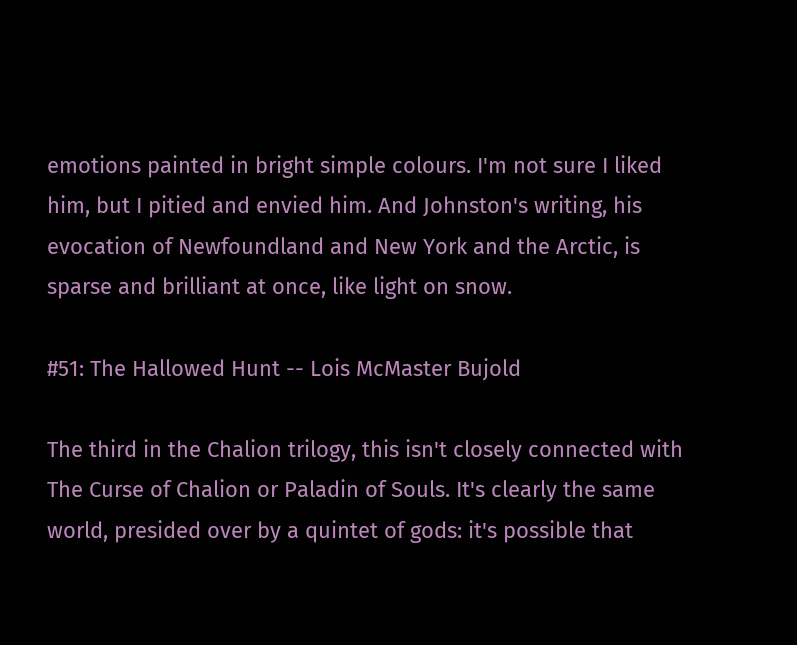emotions painted in bright simple colours. I'm not sure I liked him, but I pitied and envied him. And Johnston's writing, his evocation of Newfoundland and New York and the Arctic, is sparse and brilliant at once, like light on snow.

#51: The Hallowed Hunt -- Lois McMaster Bujold

The third in the Chalion trilogy, this isn't closely connected with The Curse of Chalion or Paladin of Souls. It's clearly the same world, presided over by a quintet of gods: it's possible that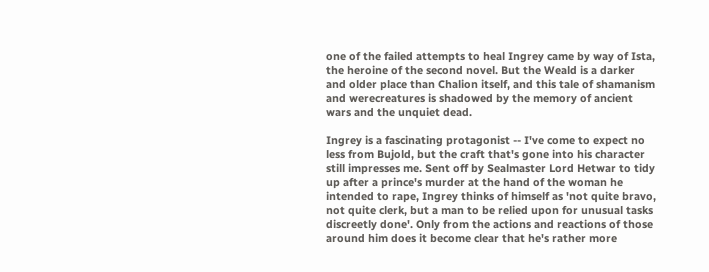one of the failed attempts to heal Ingrey came by way of Ista, the heroine of the second novel. But the Weald is a darker and older place than Chalion itself, and this tale of shamanism and werecreatures is shadowed by the memory of ancient wars and the unquiet dead.

Ingrey is a fascinating protagonist -- I've come to expect no less from Bujold, but the craft that's gone into his character still impresses me. Sent off by Sealmaster Lord Hetwar to tidy up after a prince's murder at the hand of the woman he intended to rape, Ingrey thinks of himself as 'not quite bravo, not quite clerk, but a man to be relied upon for unusual tasks discreetly done'. Only from the actions and reactions of those around him does it become clear that he's rather more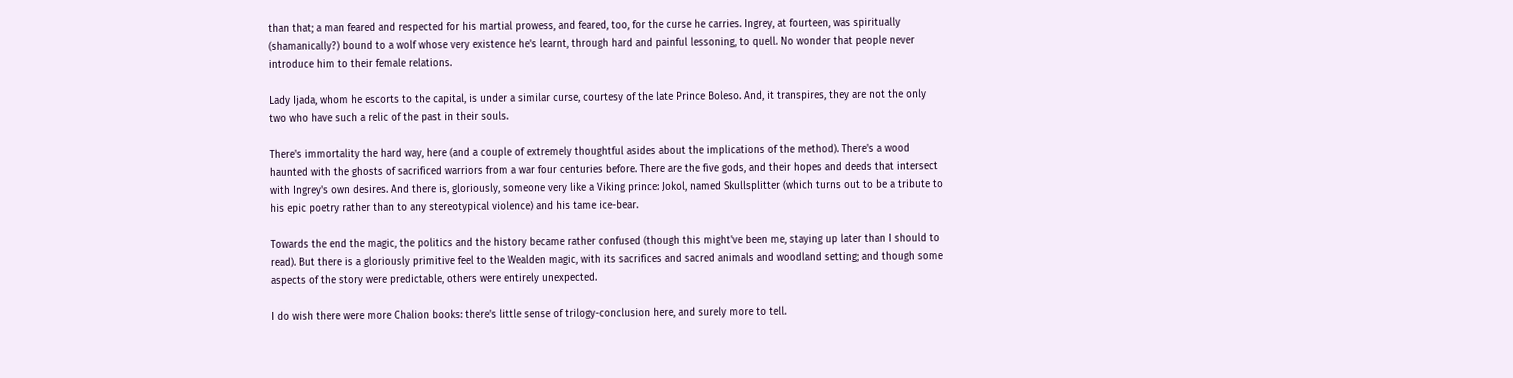than that; a man feared and respected for his martial prowess, and feared, too, for the curse he carries. Ingrey, at fourteen, was spiritually (shamanically?) bound to a wolf whose very existence he's learnt, through hard and painful lessoning, to quell. No wonder that people never introduce him to their female relations.

Lady Ijada, whom he escorts to the capital, is under a similar curse, courtesy of the late Prince Boleso. And, it transpires, they are not the only two who have such a relic of the past in their souls.

There's immortality the hard way, here (and a couple of extremely thoughtful asides about the implications of the method). There's a wood haunted with the ghosts of sacrificed warriors from a war four centuries before. There are the five gods, and their hopes and deeds that intersect with Ingrey's own desires. And there is, gloriously, someone very like a Viking prince: Jokol, named Skullsplitter (which turns out to be a tribute to his epic poetry rather than to any stereotypical violence) and his tame ice-bear.

Towards the end the magic, the politics and the history became rather confused (though this might've been me, staying up later than I should to read). But there is a gloriously primitive feel to the Wealden magic, with its sacrifices and sacred animals and woodland setting; and though some aspects of the story were predictable, others were entirely unexpected.

I do wish there were more Chalion books: there's little sense of trilogy-conclusion here, and surely more to tell.